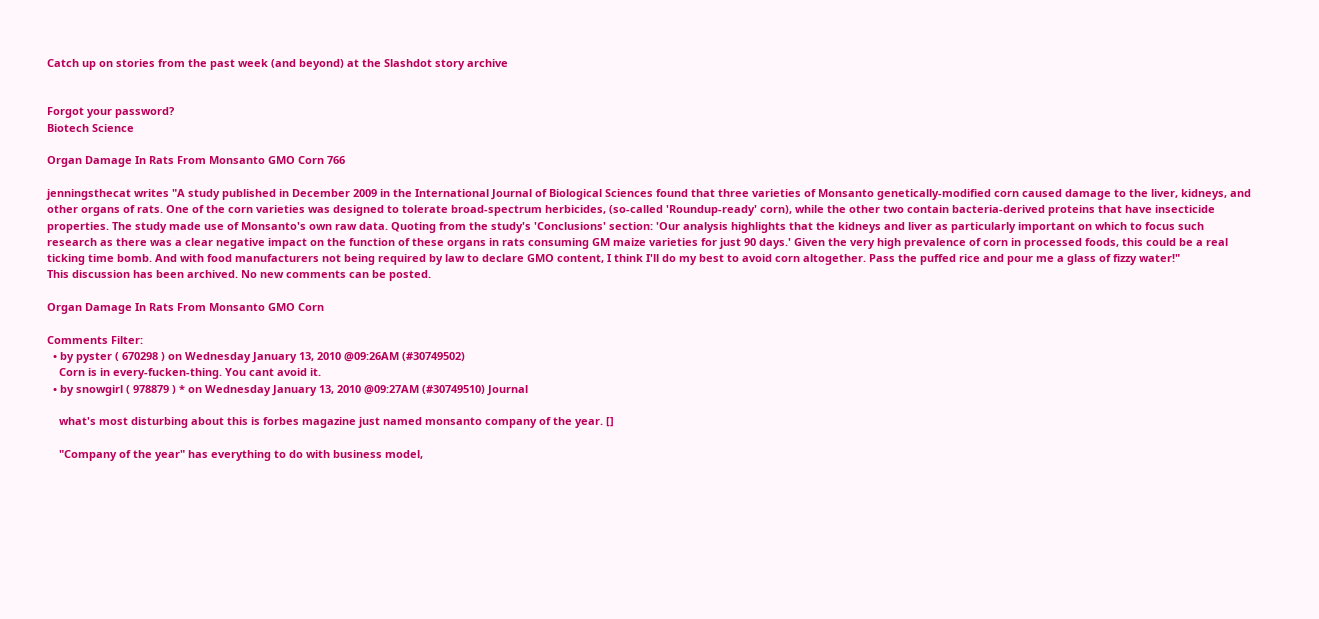Catch up on stories from the past week (and beyond) at the Slashdot story archive


Forgot your password?
Biotech Science

Organ Damage In Rats From Monsanto GMO Corn 766

jenningsthecat writes "A study published in December 2009 in the International Journal of Biological Sciences found that three varieties of Monsanto genetically-modified corn caused damage to the liver, kidneys, and other organs of rats. One of the corn varieties was designed to tolerate broad-spectrum herbicides, (so-called 'Roundup-ready' corn), while the other two contain bacteria-derived proteins that have insecticide properties. The study made use of Monsanto's own raw data. Quoting from the study's 'Conclusions' section: 'Our analysis highlights that the kidneys and liver as particularly important on which to focus such research as there was a clear negative impact on the function of these organs in rats consuming GM maize varieties for just 90 days.' Given the very high prevalence of corn in processed foods, this could be a real ticking time bomb. And with food manufacturers not being required by law to declare GMO content, I think I'll do my best to avoid corn altogether. Pass the puffed rice and pour me a glass of fizzy water!"
This discussion has been archived. No new comments can be posted.

Organ Damage In Rats From Monsanto GMO Corn

Comments Filter:
  • by pyster ( 670298 ) on Wednesday January 13, 2010 @09:26AM (#30749502)
    Corn is in every-fucken-thing. You cant avoid it.
  • by snowgirl ( 978879 ) * on Wednesday January 13, 2010 @09:27AM (#30749510) Journal

    what's most disturbing about this is forbes magazine just named monsanto company of the year. []

    "Company of the year" has everything to do with business model,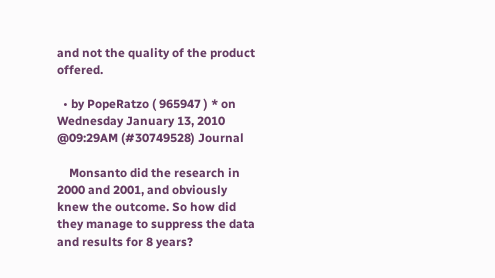and not the quality of the product offered.

  • by PopeRatzo ( 965947 ) * on Wednesday January 13, 2010 @09:29AM (#30749528) Journal

    Monsanto did the research in 2000 and 2001, and obviously knew the outcome. So how did they manage to suppress the data and results for 8 years?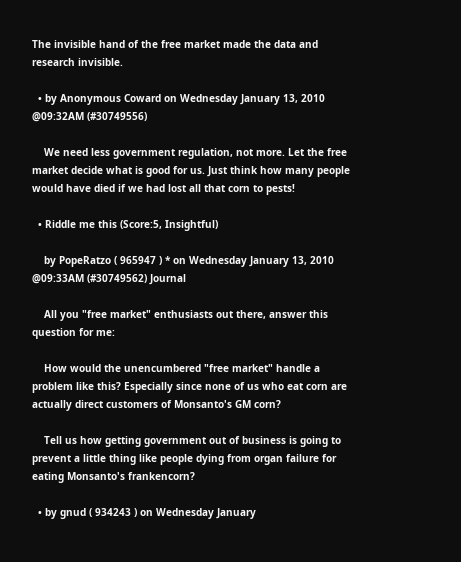The invisible hand of the free market made the data and research invisible.

  • by Anonymous Coward on Wednesday January 13, 2010 @09:32AM (#30749556)

    We need less government regulation, not more. Let the free market decide what is good for us. Just think how many people would have died if we had lost all that corn to pests!

  • Riddle me this (Score:5, Insightful)

    by PopeRatzo ( 965947 ) * on Wednesday January 13, 2010 @09:33AM (#30749562) Journal

    All you "free market" enthusiasts out there, answer this question for me:

    How would the unencumbered "free market" handle a problem like this? Especially since none of us who eat corn are actually direct customers of Monsanto's GM corn?

    Tell us how getting government out of business is going to prevent a little thing like people dying from organ failure for eating Monsanto's frankencorn?

  • by gnud ( 934243 ) on Wednesday January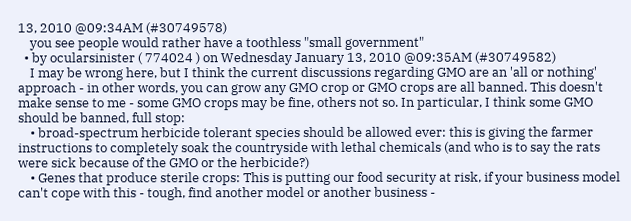13, 2010 @09:34AM (#30749578)
    you see people would rather have a toothless "small government"
  • by ocularsinister ( 774024 ) on Wednesday January 13, 2010 @09:35AM (#30749582)
    I may be wrong here, but I think the current discussions regarding GMO are an 'all or nothing' approach - in other words, you can grow any GMO crop or GMO crops are all banned. This doesn't make sense to me - some GMO crops may be fine, others not so. In particular, I think some GMO should be banned, full stop:
    • broad-spectrum herbicide tolerant species should be allowed ever: this is giving the farmer instructions to completely soak the countryside with lethal chemicals (and who is to say the rats were sick because of the GMO or the herbicide?)
    • Genes that produce sterile crops: This is putting our food security at risk, if your business model can't cope with this - tough, find another model or another business -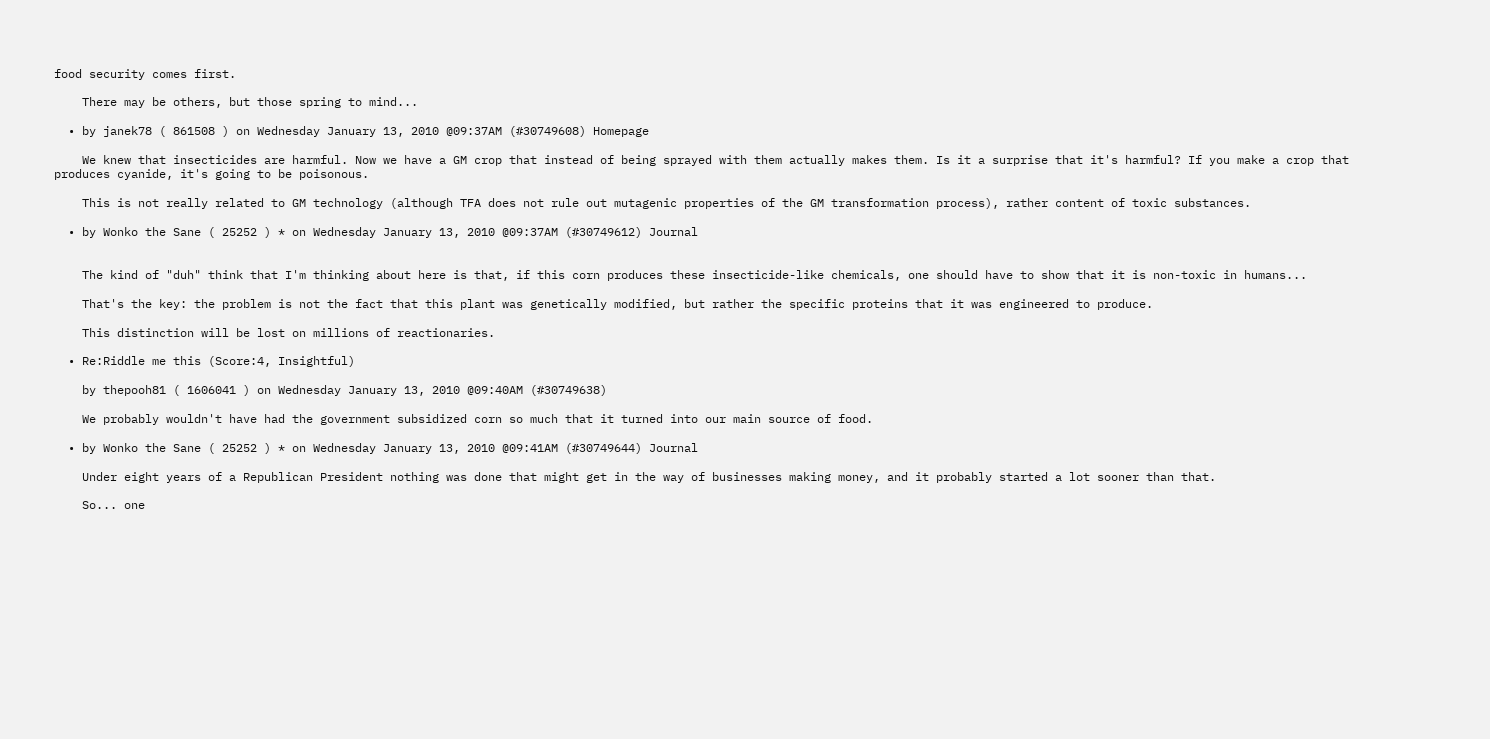food security comes first.

    There may be others, but those spring to mind...

  • by janek78 ( 861508 ) on Wednesday January 13, 2010 @09:37AM (#30749608) Homepage

    We knew that insecticides are harmful. Now we have a GM crop that instead of being sprayed with them actually makes them. Is it a surprise that it's harmful? If you make a crop that produces cyanide, it's going to be poisonous.

    This is not really related to GM technology (although TFA does not rule out mutagenic properties of the GM transformation process), rather content of toxic substances.

  • by Wonko the Sane ( 25252 ) * on Wednesday January 13, 2010 @09:37AM (#30749612) Journal


    The kind of "duh" think that I'm thinking about here is that, if this corn produces these insecticide-like chemicals, one should have to show that it is non-toxic in humans...

    That's the key: the problem is not the fact that this plant was genetically modified, but rather the specific proteins that it was engineered to produce.

    This distinction will be lost on millions of reactionaries.

  • Re:Riddle me this (Score:4, Insightful)

    by thepooh81 ( 1606041 ) on Wednesday January 13, 2010 @09:40AM (#30749638)

    We probably wouldn't have had the government subsidized corn so much that it turned into our main source of food.

  • by Wonko the Sane ( 25252 ) * on Wednesday January 13, 2010 @09:41AM (#30749644) Journal

    Under eight years of a Republican President nothing was done that might get in the way of businesses making money, and it probably started a lot sooner than that.

    So... one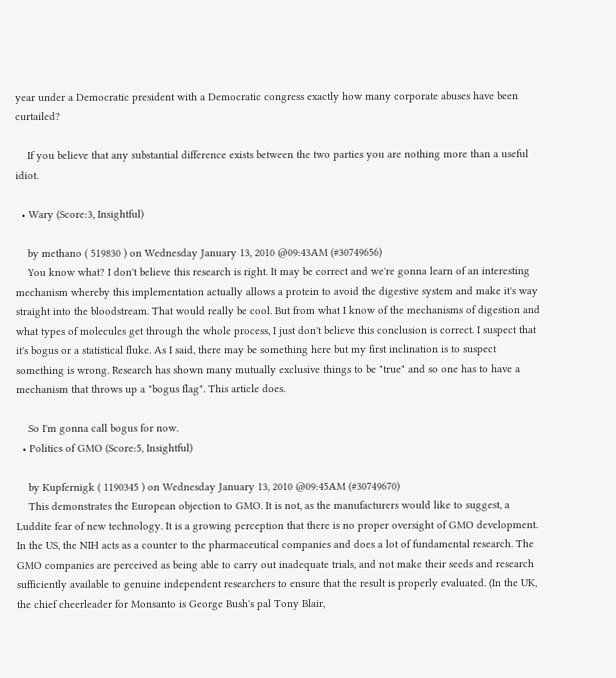year under a Democratic president with a Democratic congress exactly how many corporate abuses have been curtailed?

    If you believe that any substantial difference exists between the two parties you are nothing more than a useful idiot.

  • Wary (Score:3, Insightful)

    by methano ( 519830 ) on Wednesday January 13, 2010 @09:43AM (#30749656)
    You know what? I don't believe this research is right. It may be correct and we're gonna learn of an interesting mechanism whereby this implementation actually allows a protein to avoid the digestive system and make it's way straight into the bloodstream. That would really be cool. But from what I know of the mechanisms of digestion and what types of molecules get through the whole process, I just don't believe this conclusion is correct. I suspect that it's bogus or a statistical fluke. As I said, there may be something here but my first inclination is to suspect something is wrong. Research has shown many mutually exclusive things to be "true" and so one has to have a mechanism that throws up a "bogus flag". This article does.

    So I'm gonna call bogus for now.
  • Politics of GMO (Score:5, Insightful)

    by Kupfernigk ( 1190345 ) on Wednesday January 13, 2010 @09:45AM (#30749670)
    This demonstrates the European objection to GMO. It is not, as the manufacturers would like to suggest, a Luddite fear of new technology. It is a growing perception that there is no proper oversight of GMO development. In the US, the NIH acts as a counter to the pharmaceutical companies and does a lot of fundamental research. The GMO companies are perceived as being able to carry out inadequate trials, and not make their seeds and research sufficiently available to genuine independent researchers to ensure that the result is properly evaluated. (In the UK, the chief cheerleader for Monsanto is George Bush's pal Tony Blair,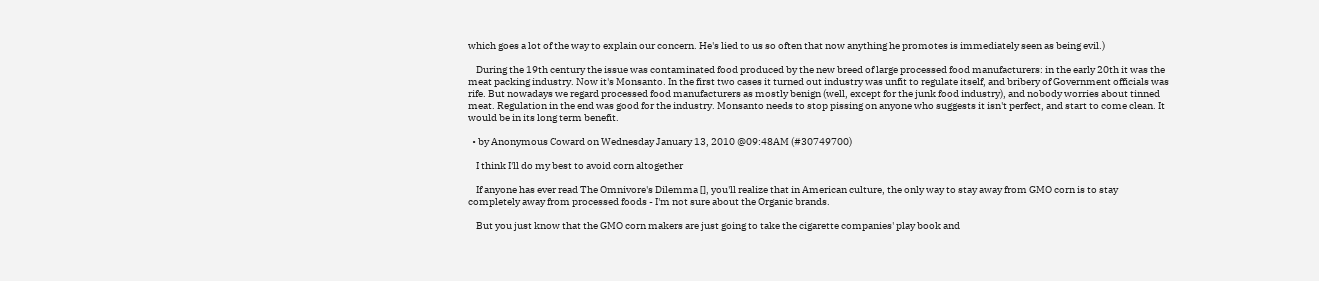which goes a lot of the way to explain our concern. He's lied to us so often that now anything he promotes is immediately seen as being evil.)

    During the 19th century the issue was contaminated food produced by the new breed of large processed food manufacturers: in the early 20th it was the meat packing industry. Now it's Monsanto. In the first two cases it turned out industry was unfit to regulate itself, and bribery of Government officials was rife. But nowadays we regard processed food manufacturers as mostly benign (well, except for the junk food industry), and nobody worries about tinned meat. Regulation in the end was good for the industry. Monsanto needs to stop pissing on anyone who suggests it isn't perfect, and start to come clean. It would be in its long term benefit.

  • by Anonymous Coward on Wednesday January 13, 2010 @09:48AM (#30749700)

    I think I'll do my best to avoid corn altogether

    If anyone has ever read The Omnivore's Dilemma [], you'll realize that in American culture, the only way to stay away from GMO corn is to stay completely away from processed foods - I'm not sure about the Organic brands.

    But you just know that the GMO corn makers are just going to take the cigarette companies' play book and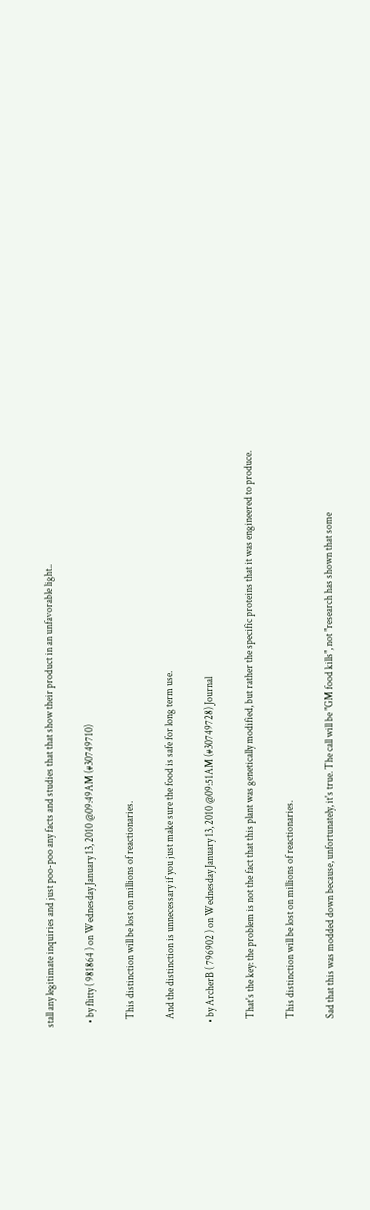stall any legitimate inquiries and just poo-poo any facts and studies that that show their product in an unfavorable light..

  • by flitty ( 981864 ) on Wednesday January 13, 2010 @09:49AM (#30749710)

    This distinction will be lost on millions of reactionaries.

    And the distinction is unnecessary if you just make sure the food is safe for long term use.

  • by ArcherB ( 796902 ) on Wednesday January 13, 2010 @09:51AM (#30749728) Journal

    That's the key: the problem is not the fact that this plant was genetically modified, but rather the specific proteins that it was engineered to produce.

    This distinction will be lost on millions of reactionaries.

    Sad that this was modded down because, unfortunately, it's true. The call will be "GM food kills", not "research has shown that some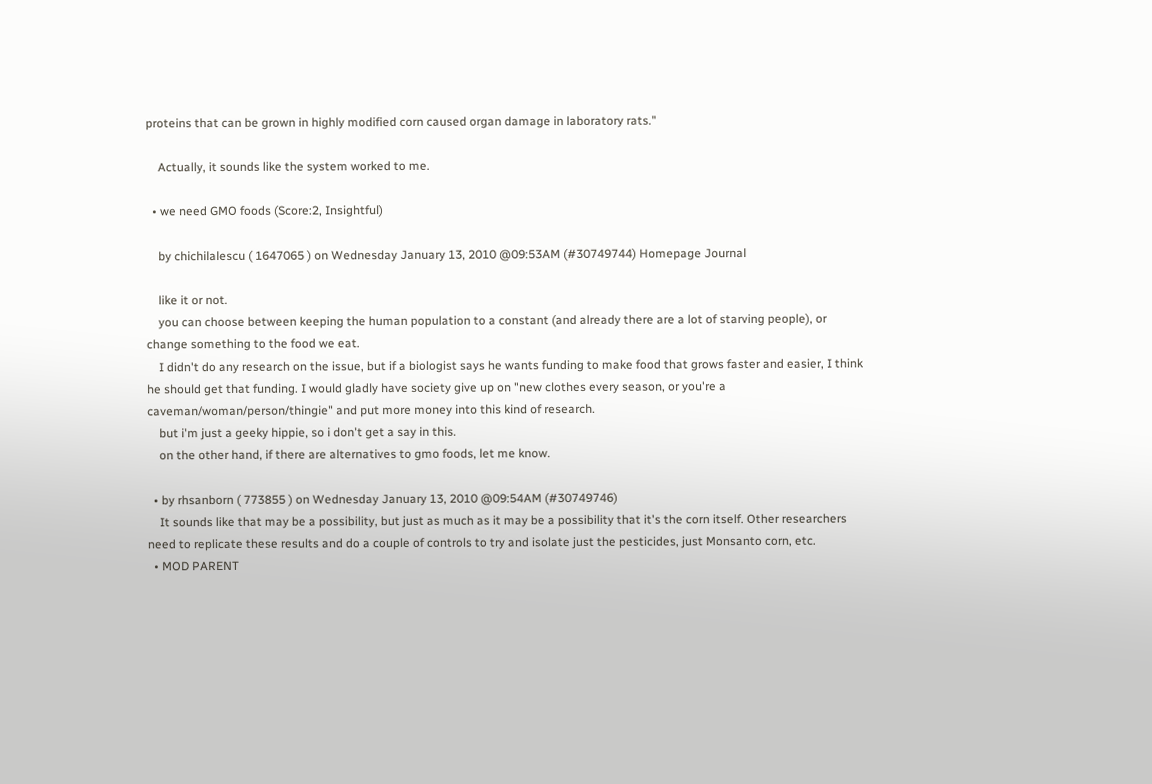proteins that can be grown in highly modified corn caused organ damage in laboratory rats."

    Actually, it sounds like the system worked to me.

  • we need GMO foods (Score:2, Insightful)

    by chichilalescu ( 1647065 ) on Wednesday January 13, 2010 @09:53AM (#30749744) Homepage Journal

    like it or not.
    you can choose between keeping the human population to a constant (and already there are a lot of starving people), or change something to the food we eat.
    I didn't do any research on the issue, but if a biologist says he wants funding to make food that grows faster and easier, I think he should get that funding. I would gladly have society give up on "new clothes every season, or you're a caveman/woman/person/thingie" and put more money into this kind of research.
    but i'm just a geeky hippie, so i don't get a say in this.
    on the other hand, if there are alternatives to gmo foods, let me know.

  • by rhsanborn ( 773855 ) on Wednesday January 13, 2010 @09:54AM (#30749746)
    It sounds like that may be a possibility, but just as much as it may be a possibility that it's the corn itself. Other researchers need to replicate these results and do a couple of controls to try and isolate just the pesticides, just Monsanto corn, etc.
  • MOD PARENT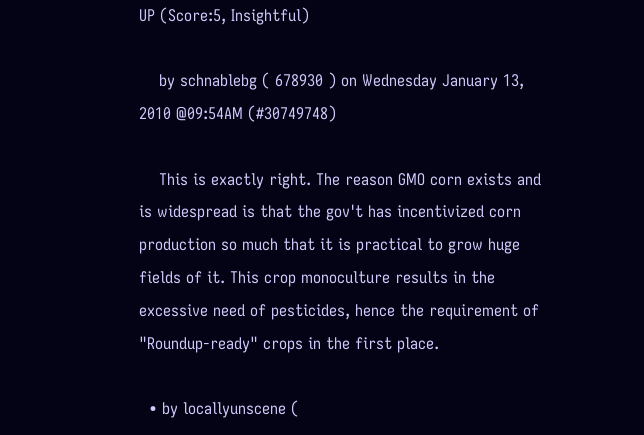UP (Score:5, Insightful)

    by schnablebg ( 678930 ) on Wednesday January 13, 2010 @09:54AM (#30749748)

    This is exactly right. The reason GMO corn exists and is widespread is that the gov't has incentivized corn production so much that it is practical to grow huge fields of it. This crop monoculture results in the excessive need of pesticides, hence the requirement of "Roundup-ready" crops in the first place.

  • by locallyunscene (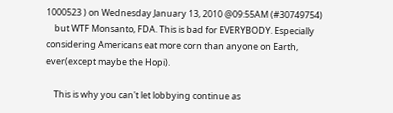1000523 ) on Wednesday January 13, 2010 @09:55AM (#30749754)
    but WTF Monsanto, FDA. This is bad for EVERYBODY. Especially considering Americans eat more corn than anyone on Earth, ever(except maybe the Hopi).

    This is why you can't let lobbying continue as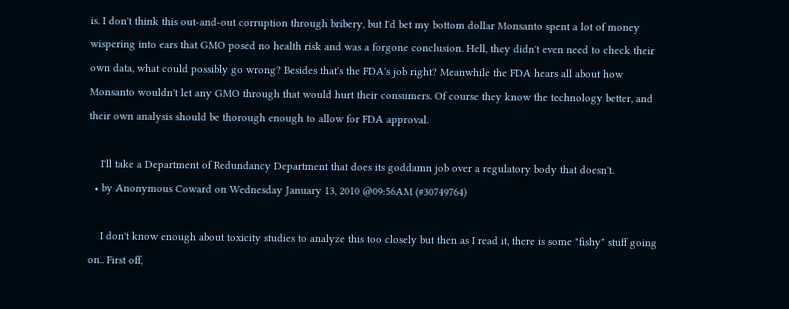is. I don't think this out-and-out corruption through bribery, but I'd bet my bottom dollar Monsanto spent a lot of money wispering into ears that GMO posed no health risk and was a forgone conclusion. Hell, they didn't even need to check their own data, what could possibly go wrong? Besides that's the FDA's job right? Meanwhile the FDA hears all about how Monsanto wouldn't let any GMO through that would hurt their consumers. Of course they know the technology better, and their own analysis should be thorough enough to allow for FDA approval.

    I'll take a Department of Redundancy Department that does its goddamn job over a regulatory body that doesn't.
  • by Anonymous Coward on Wednesday January 13, 2010 @09:56AM (#30749764)

    I don't know enough about toxicity studies to analyze this too closely but then as I read it, there is some "fishy" stuff going on.. First off,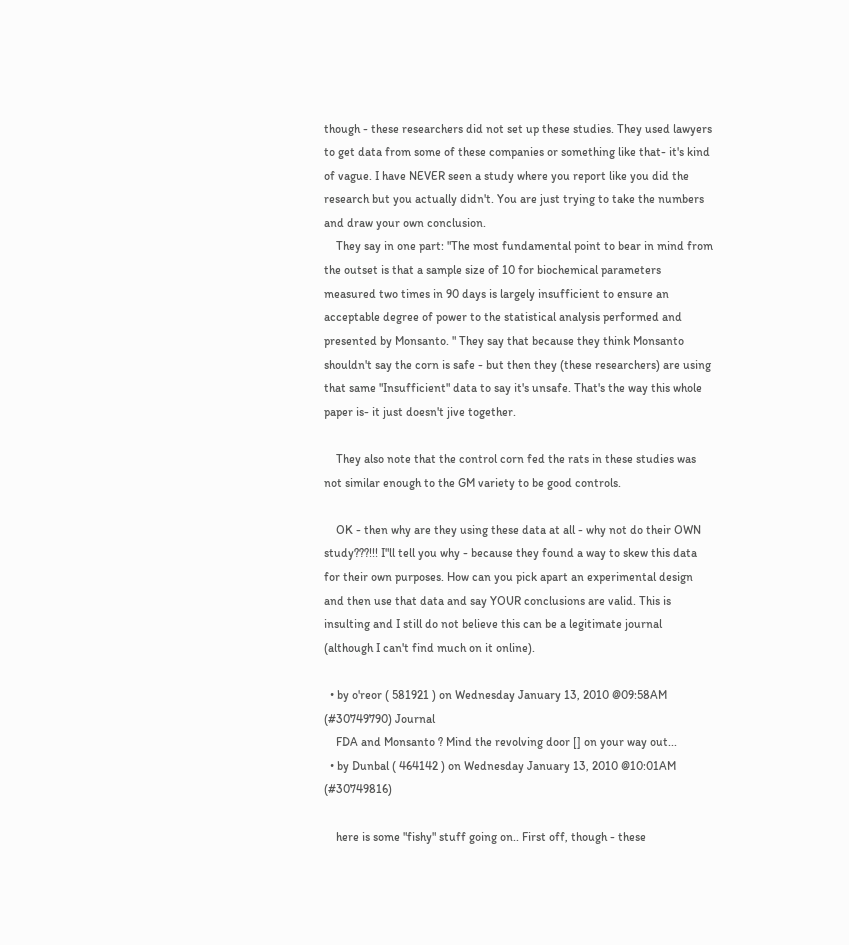though - these researchers did not set up these studies. They used lawyers to get data from some of these companies or something like that- it's kind of vague. I have NEVER seen a study where you report like you did the research but you actually didn't. You are just trying to take the numbers and draw your own conclusion.
    They say in one part: "The most fundamental point to bear in mind from the outset is that a sample size of 10 for biochemical parameters measured two times in 90 days is largely insufficient to ensure an acceptable degree of power to the statistical analysis performed and presented by Monsanto. " They say that because they think Monsanto shouldn't say the corn is safe - but then they (these researchers) are using that same "Insufficient" data to say it's unsafe. That's the way this whole paper is- it just doesn't jive together.

    They also note that the control corn fed the rats in these studies was not similar enough to the GM variety to be good controls.

    OK - then why are they using these data at all - why not do their OWN study???!!! I"ll tell you why - because they found a way to skew this data for their own purposes. How can you pick apart an experimental design and then use that data and say YOUR conclusions are valid. This is insulting and I still do not believe this can be a legitimate journal (although I can't find much on it online).

  • by o'reor ( 581921 ) on Wednesday January 13, 2010 @09:58AM (#30749790) Journal
    FDA and Monsanto ? Mind the revolving door [] on your way out...
  • by Dunbal ( 464142 ) on Wednesday January 13, 2010 @10:01AM (#30749816)

    here is some "fishy" stuff going on.. First off, though - these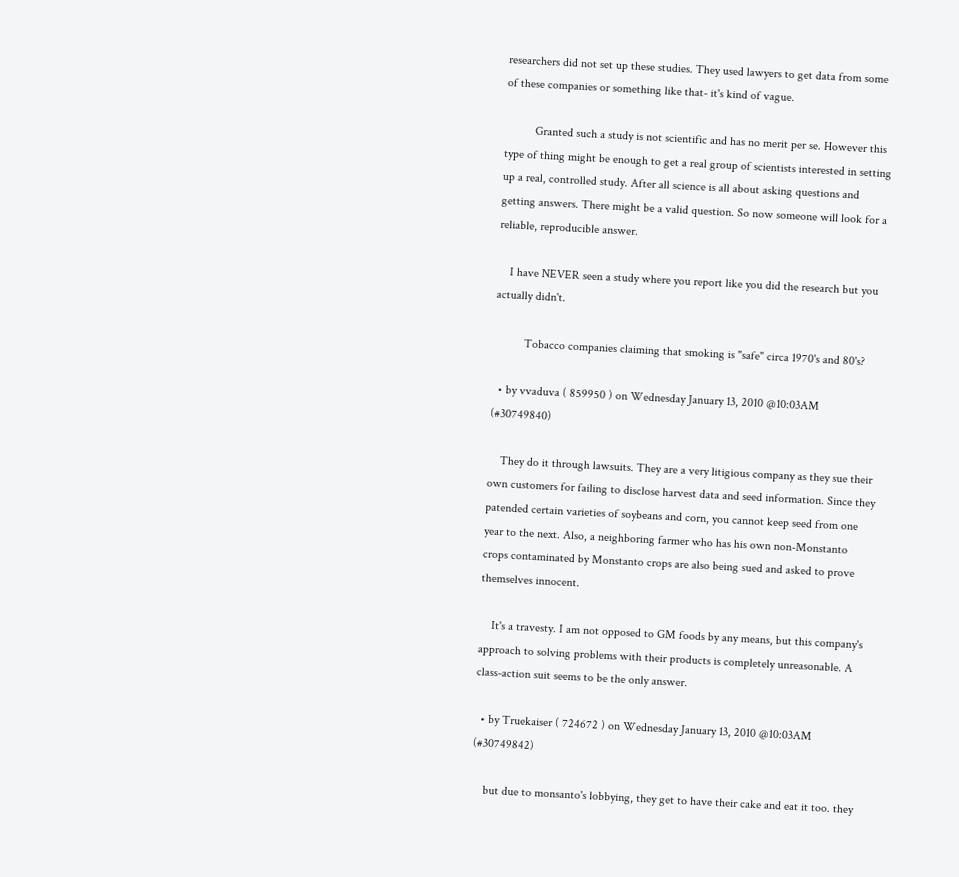researchers did not set up these studies. They used lawyers to get data from some of these companies or something like that- it's kind of vague.

          Granted such a study is not scientific and has no merit per se. However this type of thing might be enough to get a real group of scientists interested in setting up a real, controlled study. After all science is all about asking questions and getting answers. There might be a valid question. So now someone will look for a reliable, reproducible answer.

    I have NEVER seen a study where you report like you did the research but you actually didn't.

          Tobacco companies claiming that smoking is "safe" circa 1970's and 80's?

  • by vvaduva ( 859950 ) on Wednesday January 13, 2010 @10:03AM (#30749840)

    They do it through lawsuits. They are a very litigious company as they sue their own customers for failing to disclose harvest data and seed information. Since they patended certain varieties of soybeans and corn, you cannot keep seed from one year to the next. Also, a neighboring farmer who has his own non-Monstanto crops contaminated by Monstanto crops are also being sued and asked to prove themselves innocent.

    It's a travesty. I am not opposed to GM foods by any means, but this company's approach to solving problems with their products is completely unreasonable. A class-action suit seems to be the only answer.

  • by Truekaiser ( 724672 ) on Wednesday January 13, 2010 @10:03AM (#30749842)

    but due to monsanto's lobbying, they get to have their cake and eat it too. they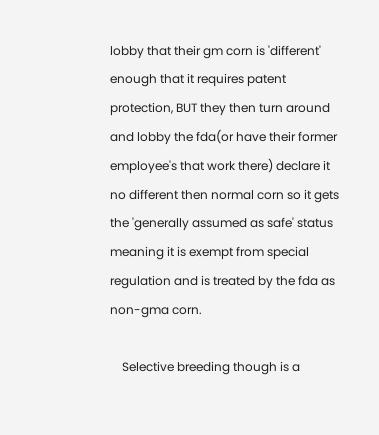lobby that their gm corn is 'different' enough that it requires patent protection, BUT they then turn around and lobby the fda(or have their former employee's that work there) declare it no different then normal corn so it gets the 'generally assumed as safe' status meaning it is exempt from special regulation and is treated by the fda as non-gma corn.

    Selective breeding though is a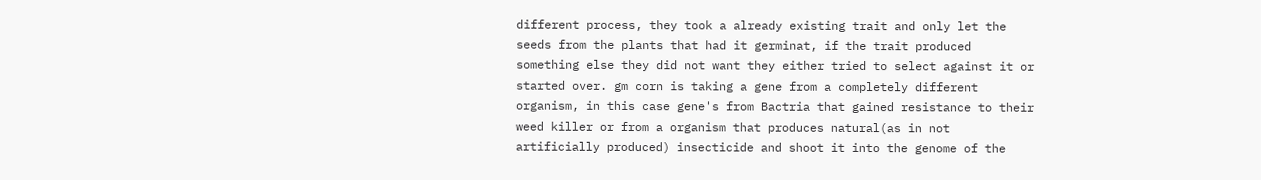different process, they took a already existing trait and only let the seeds from the plants that had it germinat, if the trait produced something else they did not want they either tried to select against it or started over. gm corn is taking a gene from a completely different organism, in this case gene's from Bactria that gained resistance to their weed killer or from a organism that produces natural(as in not artificially produced) insecticide and shoot it into the genome of the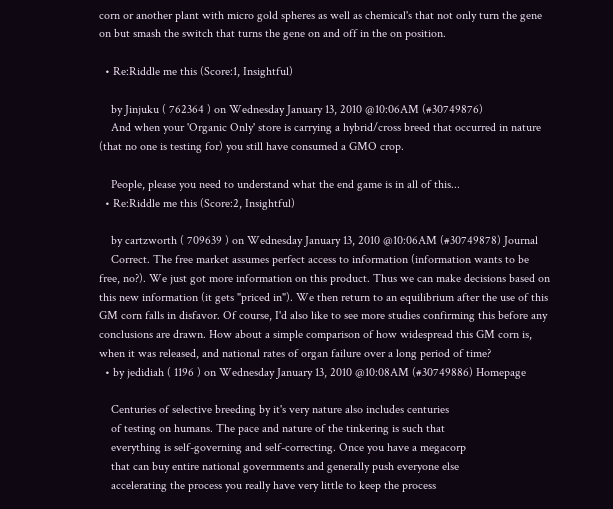corn or another plant with micro gold spheres as well as chemical's that not only turn the gene on but smash the switch that turns the gene on and off in the on position.

  • Re:Riddle me this (Score:1, Insightful)

    by Jinjuku ( 762364 ) on Wednesday January 13, 2010 @10:06AM (#30749876)
    And when your 'Organic Only' store is carrying a hybrid/cross breed that occurred in nature (that no one is testing for) you still have consumed a GMO crop.

    People, please you need to understand what the end game is in all of this...
  • Re:Riddle me this (Score:2, Insightful)

    by cartzworth ( 709639 ) on Wednesday January 13, 2010 @10:06AM (#30749878) Journal
    Correct. The free market assumes perfect access to information (information wants to be free, no?). We just got more information on this product. Thus we can make decisions based on this new information (it gets "priced in"). We then return to an equilibrium after the use of this GM corn falls in disfavor. Of course, I'd also like to see more studies confirming this before any conclusions are drawn. How about a simple comparison of how widespread this GM corn is, when it was released, and national rates of organ failure over a long period of time?
  • by jedidiah ( 1196 ) on Wednesday January 13, 2010 @10:08AM (#30749886) Homepage

    Centuries of selective breeding by it's very nature also includes centuries
    of testing on humans. The pace and nature of the tinkering is such that
    everything is self-governing and self-correcting. Once you have a megacorp
    that can buy entire national governments and generally push everyone else
    accelerating the process you really have very little to keep the process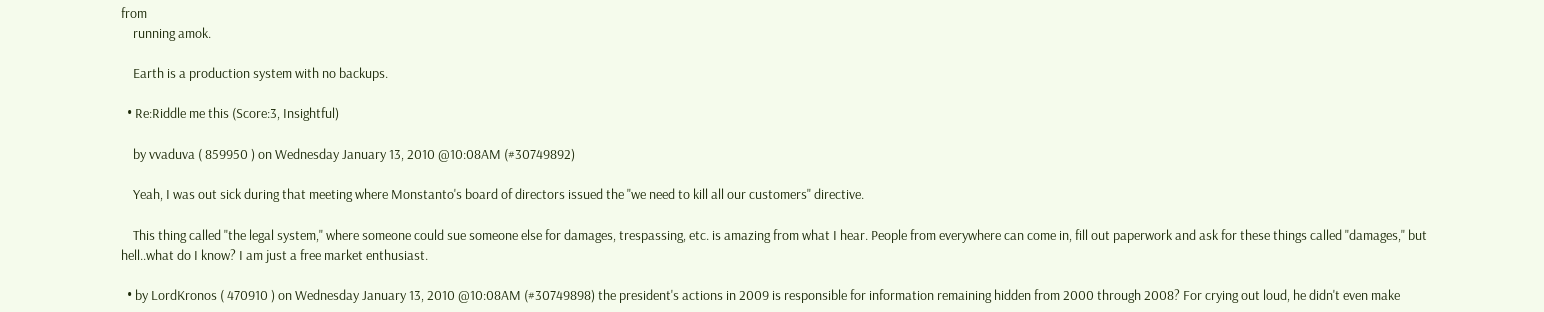from
    running amok.

    Earth is a production system with no backups.

  • Re:Riddle me this (Score:3, Insightful)

    by vvaduva ( 859950 ) on Wednesday January 13, 2010 @10:08AM (#30749892)

    Yeah, I was out sick during that meeting where Monstanto's board of directors issued the "we need to kill all our customers" directive.

    This thing called "the legal system," where someone could sue someone else for damages, trespassing, etc. is amazing from what I hear. People from everywhere can come in, fill out paperwork and ask for these things called "damages," but hell..what do I know? I am just a free market enthusiast.

  • by LordKronos ( 470910 ) on Wednesday January 13, 2010 @10:08AM (#30749898) the president's actions in 2009 is responsible for information remaining hidden from 2000 through 2008? For crying out loud, he didn't even make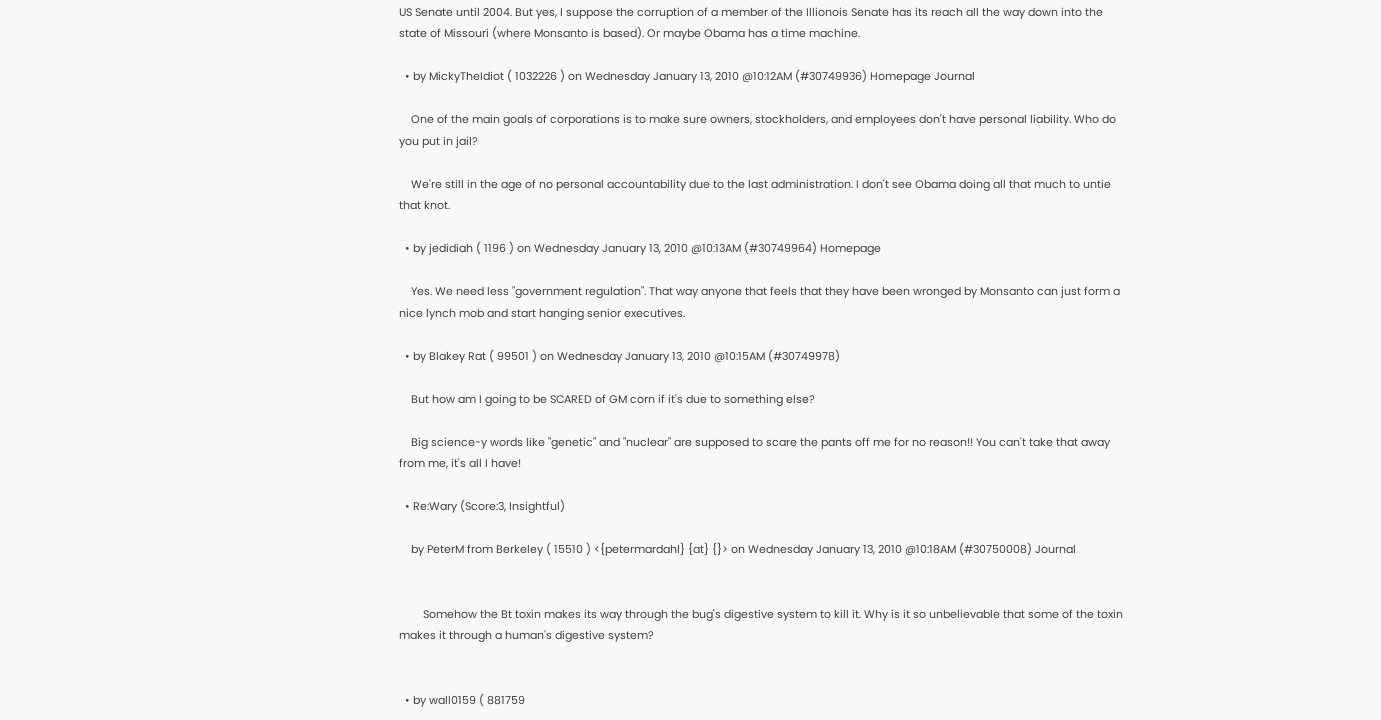US Senate until 2004. But yes, I suppose the corruption of a member of the Illionois Senate has its reach all the way down into the state of Missouri (where Monsanto is based). Or maybe Obama has a time machine.

  • by MickyTheIdiot ( 1032226 ) on Wednesday January 13, 2010 @10:12AM (#30749936) Homepage Journal

    One of the main goals of corporations is to make sure owners, stockholders, and employees don't have personal liability. Who do you put in jail?

    We're still in the age of no personal accountability due to the last administration. I don't see Obama doing all that much to untie that knot.

  • by jedidiah ( 1196 ) on Wednesday January 13, 2010 @10:13AM (#30749964) Homepage

    Yes. We need less "government regulation". That way anyone that feels that they have been wronged by Monsanto can just form a nice lynch mob and start hanging senior executives.

  • by Blakey Rat ( 99501 ) on Wednesday January 13, 2010 @10:15AM (#30749978)

    But how am I going to be SCARED of GM corn if it's due to something else?

    Big science-y words like "genetic" and "nuclear" are supposed to scare the pants off me for no reason!! You can't take that away from me, it's all I have!

  • Re:Wary (Score:3, Insightful)

    by PeterM from Berkeley ( 15510 ) <{petermardahl} {at} {}> on Wednesday January 13, 2010 @10:18AM (#30750008) Journal


        Somehow the Bt toxin makes its way through the bug's digestive system to kill it. Why is it so unbelievable that some of the toxin makes it through a human's digestive system?


  • by wall0159 ( 881759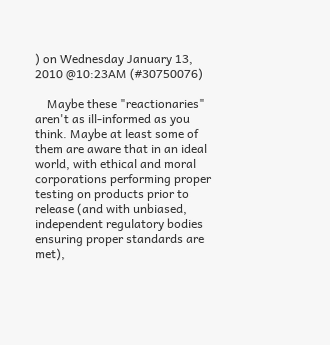) on Wednesday January 13, 2010 @10:23AM (#30750076)

    Maybe these "reactionaries" aren't as ill-informed as you think. Maybe at least some of them are aware that in an ideal world, with ethical and moral corporations performing proper testing on products prior to release (and with unbiased, independent regulatory bodies ensuring proper standards are met),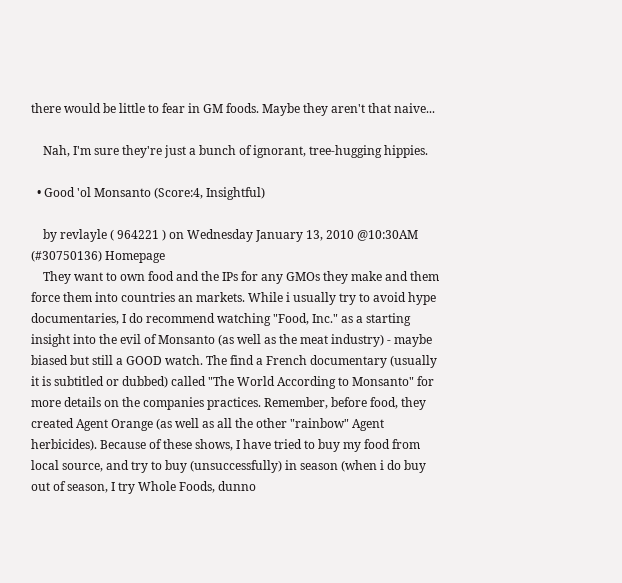there would be little to fear in GM foods. Maybe they aren't that naive...

    Nah, I'm sure they're just a bunch of ignorant, tree-hugging hippies.

  • Good 'ol Monsanto (Score:4, Insightful)

    by revlayle ( 964221 ) on Wednesday January 13, 2010 @10:30AM (#30750136) Homepage
    They want to own food and the IPs for any GMOs they make and them force them into countries an markets. While i usually try to avoid hype documentaries, I do recommend watching "Food, Inc." as a starting insight into the evil of Monsanto (as well as the meat industry) - maybe biased but still a GOOD watch. The find a French documentary (usually it is subtitled or dubbed) called "The World According to Monsanto" for more details on the companies practices. Remember, before food, they created Agent Orange (as well as all the other "rainbow" Agent herbicides). Because of these shows, I have tried to buy my food from local source, and try to buy (unsuccessfully) in season (when i do buy out of season, I try Whole Foods, dunno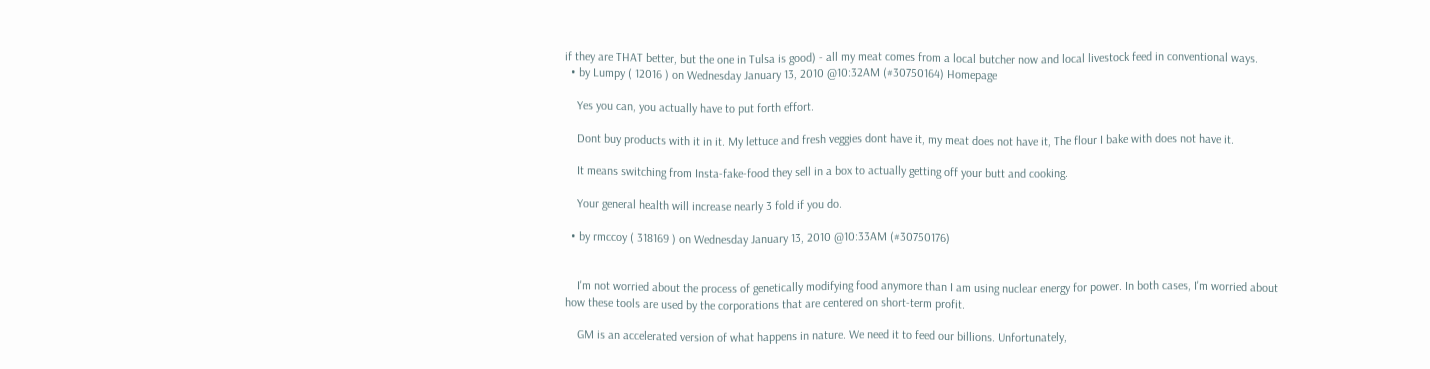if they are THAT better, but the one in Tulsa is good) - all my meat comes from a local butcher now and local livestock feed in conventional ways.
  • by Lumpy ( 12016 ) on Wednesday January 13, 2010 @10:32AM (#30750164) Homepage

    Yes you can, you actually have to put forth effort.

    Dont buy products with it in it. My lettuce and fresh veggies dont have it, my meat does not have it, The flour I bake with does not have it.

    It means switching from Insta-fake-food they sell in a box to actually getting off your butt and cooking.

    Your general health will increase nearly 3 fold if you do.

  • by rmccoy ( 318169 ) on Wednesday January 13, 2010 @10:33AM (#30750176)


    I'm not worried about the process of genetically modifying food anymore than I am using nuclear energy for power. In both cases, I'm worried about how these tools are used by the corporations that are centered on short-term profit.

    GM is an accelerated version of what happens in nature. We need it to feed our billions. Unfortunately,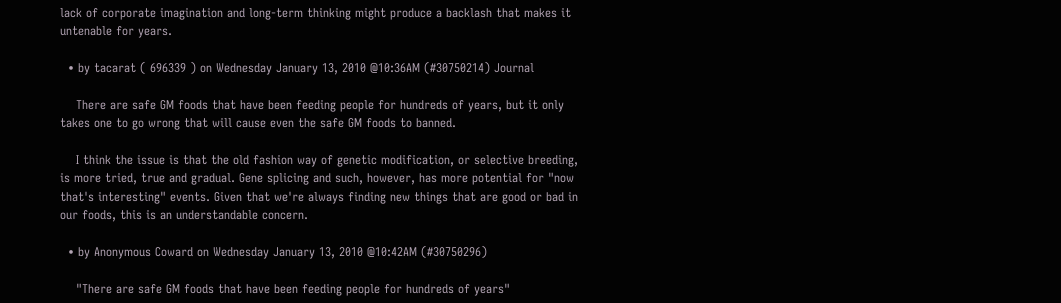lack of corporate imagination and long-term thinking might produce a backlash that makes it untenable for years.

  • by tacarat ( 696339 ) on Wednesday January 13, 2010 @10:36AM (#30750214) Journal

    There are safe GM foods that have been feeding people for hundreds of years, but it only takes one to go wrong that will cause even the safe GM foods to banned.

    I think the issue is that the old fashion way of genetic modification, or selective breeding, is more tried, true and gradual. Gene splicing and such, however, has more potential for "now that's interesting" events. Given that we're always finding new things that are good or bad in our foods, this is an understandable concern.

  • by Anonymous Coward on Wednesday January 13, 2010 @10:42AM (#30750296)

    "There are safe GM foods that have been feeding people for hundreds of years"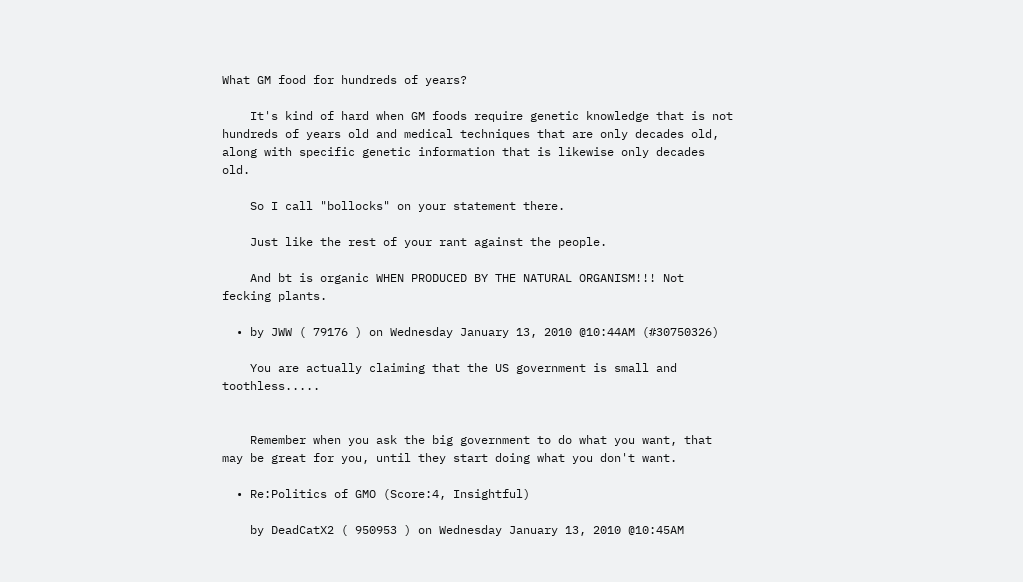What GM food for hundreds of years?

    It's kind of hard when GM foods require genetic knowledge that is not hundreds of years old and medical techniques that are only decades old, along with specific genetic information that is likewise only decades old.

    So I call "bollocks" on your statement there.

    Just like the rest of your rant against the people.

    And bt is organic WHEN PRODUCED BY THE NATURAL ORGANISM!!! Not fecking plants.

  • by JWW ( 79176 ) on Wednesday January 13, 2010 @10:44AM (#30750326)

    You are actually claiming that the US government is small and toothless.....


    Remember when you ask the big government to do what you want, that may be great for you, until they start doing what you don't want.

  • Re:Politics of GMO (Score:4, Insightful)

    by DeadCatX2 ( 950953 ) on Wednesday January 13, 2010 @10:45AM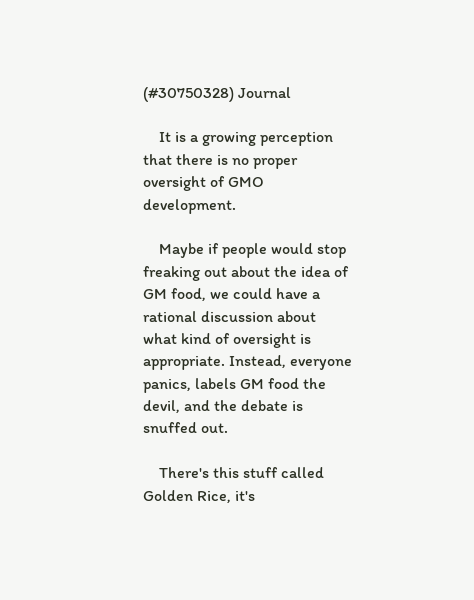(#30750328) Journal

    It is a growing perception that there is no proper oversight of GMO development.

    Maybe if people would stop freaking out about the idea of GM food, we could have a rational discussion about what kind of oversight is appropriate. Instead, everyone panics, labels GM food the devil, and the debate is snuffed out.

    There's this stuff called Golden Rice, it's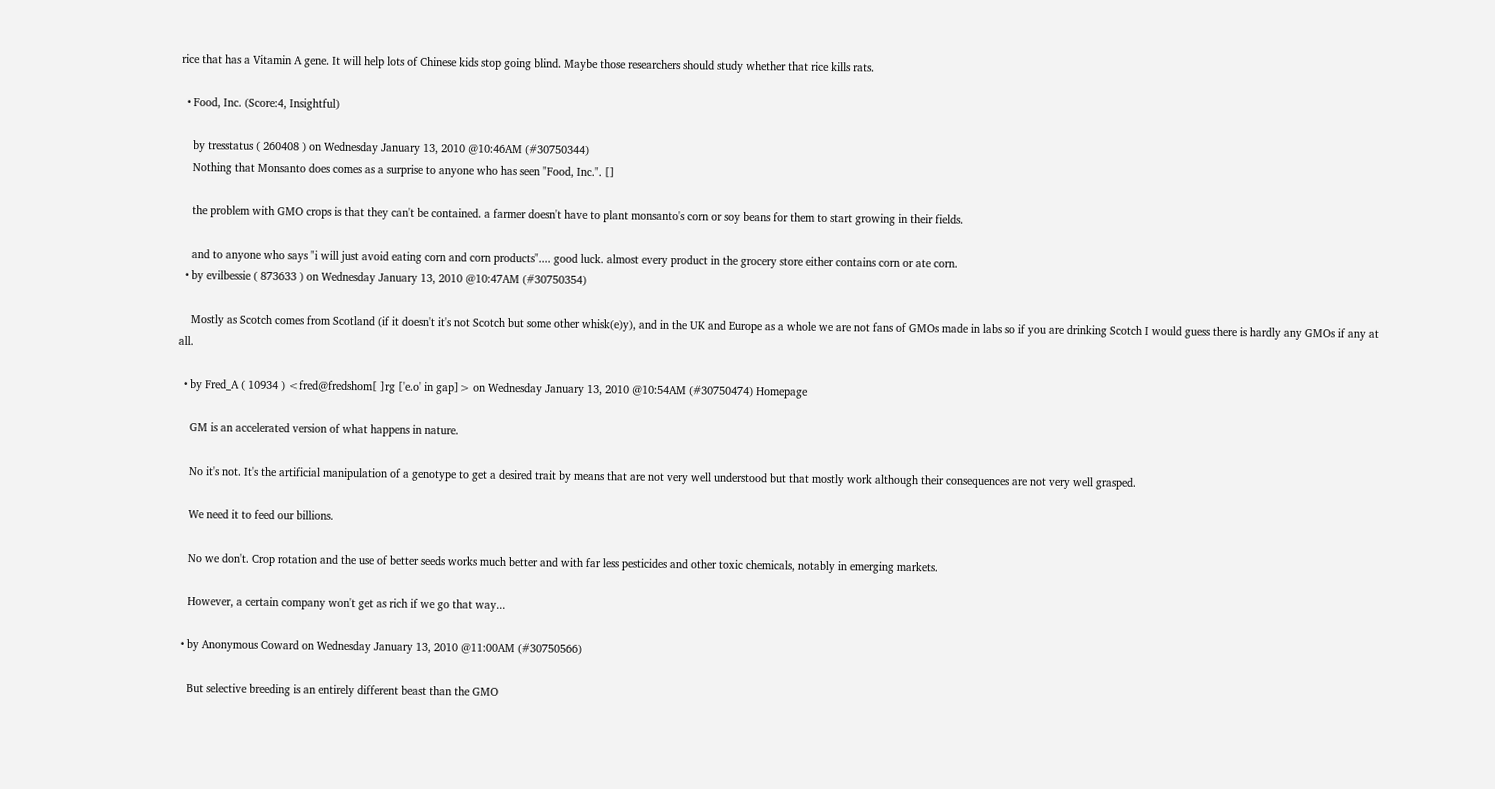rice that has a Vitamin A gene. It will help lots of Chinese kids stop going blind. Maybe those researchers should study whether that rice kills rats.

  • Food, Inc. (Score:4, Insightful)

    by tresstatus ( 260408 ) on Wednesday January 13, 2010 @10:46AM (#30750344)
    Nothing that Monsanto does comes as a surprise to anyone who has seen "Food, Inc.". []

    the problem with GMO crops is that they can't be contained. a farmer doesn't have to plant monsanto's corn or soy beans for them to start growing in their fields.

    and to anyone who says "i will just avoid eating corn and corn products".... good luck. almost every product in the grocery store either contains corn or ate corn.
  • by evilbessie ( 873633 ) on Wednesday January 13, 2010 @10:47AM (#30750354)

    Mostly as Scotch comes from Scotland (if it doesn't it's not Scotch but some other whisk(e)y), and in the UK and Europe as a whole we are not fans of GMOs made in labs so if you are drinking Scotch I would guess there is hardly any GMOs if any at all.

  • by Fred_A ( 10934 ) <fred@fredshom[ ]rg ['e.o' in gap]> on Wednesday January 13, 2010 @10:54AM (#30750474) Homepage

    GM is an accelerated version of what happens in nature.

    No it's not. It's the artificial manipulation of a genotype to get a desired trait by means that are not very well understood but that mostly work although their consequences are not very well grasped.

    We need it to feed our billions.

    No we don't. Crop rotation and the use of better seeds works much better and with far less pesticides and other toxic chemicals, notably in emerging markets.

    However, a certain company won't get as rich if we go that way...

  • by Anonymous Coward on Wednesday January 13, 2010 @11:00AM (#30750566)

    But selective breeding is an entirely different beast than the GMO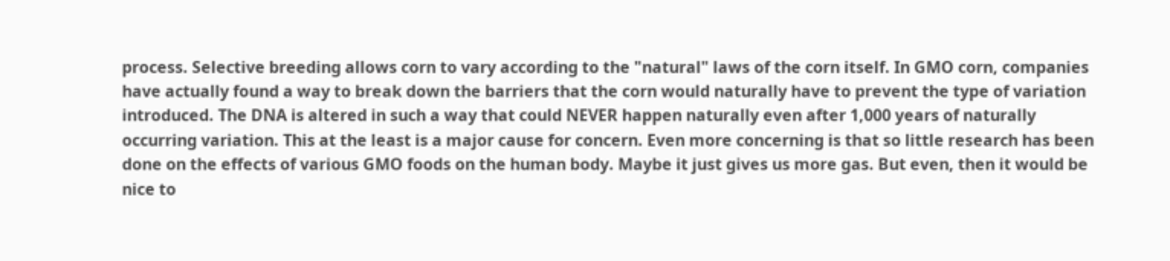process. Selective breeding allows corn to vary according to the "natural" laws of the corn itself. In GMO corn, companies have actually found a way to break down the barriers that the corn would naturally have to prevent the type of variation introduced. The DNA is altered in such a way that could NEVER happen naturally even after 1,000 years of naturally occurring variation. This at the least is a major cause for concern. Even more concerning is that so little research has been done on the effects of various GMO foods on the human body. Maybe it just gives us more gas. But even, then it would be nice to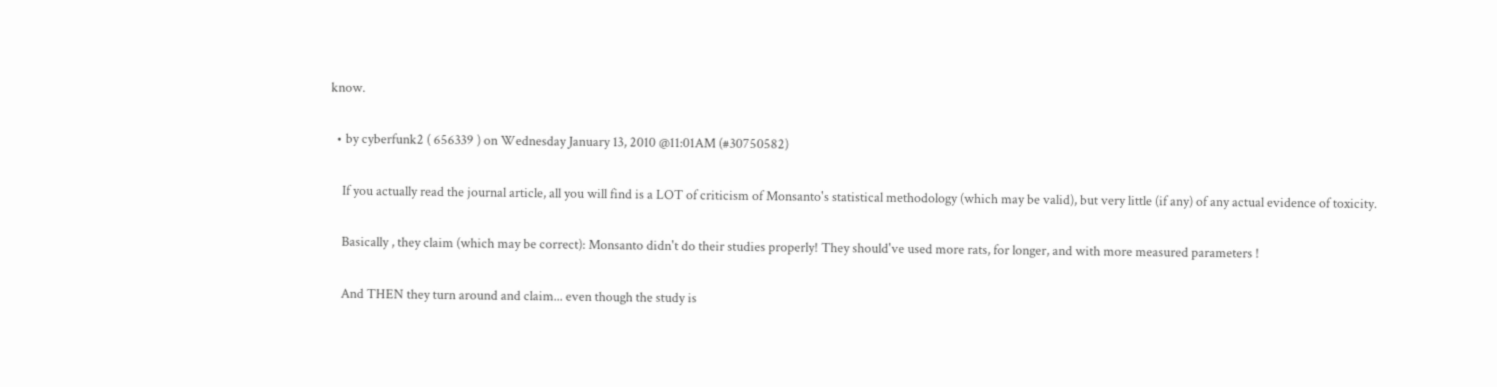know.

  • by cyberfunk2 ( 656339 ) on Wednesday January 13, 2010 @11:01AM (#30750582)

    If you actually read the journal article, all you will find is a LOT of criticism of Monsanto's statistical methodology (which may be valid), but very little (if any) of any actual evidence of toxicity.

    Basically , they claim (which may be correct): Monsanto didn't do their studies properly! They should've used more rats, for longer, and with more measured parameters !

    And THEN they turn around and claim... even though the study is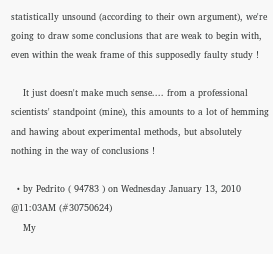statistically unsound (according to their own argument), we're going to draw some conclusions that are weak to begin with, even within the weak frame of this supposedly faulty study !

    It just doesn't make much sense.... from a professional scientists' standpoint (mine), this amounts to a lot of hemming and hawing about experimental methods, but absolutely nothing in the way of conclusions !

  • by Pedrito ( 94783 ) on Wednesday January 13, 2010 @11:03AM (#30750624)
    My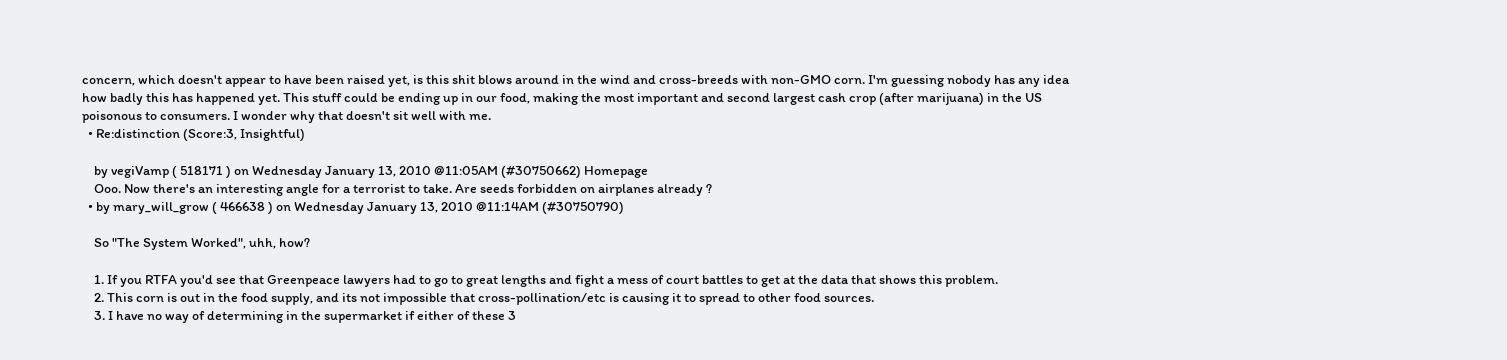concern, which doesn't appear to have been raised yet, is this shit blows around in the wind and cross-breeds with non-GMO corn. I'm guessing nobody has any idea how badly this has happened yet. This stuff could be ending up in our food, making the most important and second largest cash crop (after marijuana) in the US poisonous to consumers. I wonder why that doesn't sit well with me.
  • Re:distinction (Score:3, Insightful)

    by vegiVamp ( 518171 ) on Wednesday January 13, 2010 @11:05AM (#30750662) Homepage
    Ooo. Now there's an interesting angle for a terrorist to take. Are seeds forbidden on airplanes already ?
  • by mary_will_grow ( 466638 ) on Wednesday January 13, 2010 @11:14AM (#30750790)

    So "The System Worked", uhh, how?

    1. If you RTFA you'd see that Greenpeace lawyers had to go to great lengths and fight a mess of court battles to get at the data that shows this problem.
    2. This corn is out in the food supply, and its not impossible that cross-pollination/etc is causing it to spread to other food sources.
    3. I have no way of determining in the supermarket if either of these 3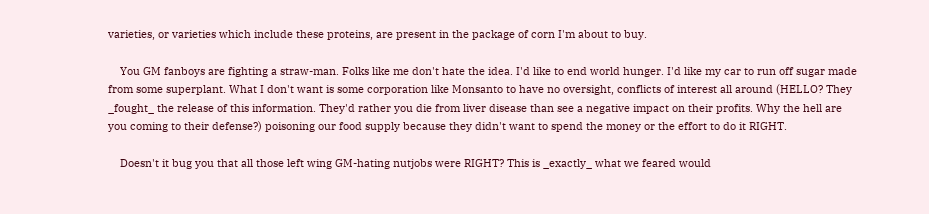varieties, or varieties which include these proteins, are present in the package of corn I'm about to buy.

    You GM fanboys are fighting a straw-man. Folks like me don't hate the idea. I'd like to end world hunger. I'd like my car to run off sugar made from some superplant. What I don't want is some corporation like Monsanto to have no oversight, conflicts of interest all around (HELLO? They _fought_ the release of this information. They'd rather you die from liver disease than see a negative impact on their profits. Why the hell are you coming to their defense?) poisoning our food supply because they didn't want to spend the money or the effort to do it RIGHT.

    Doesn't it bug you that all those left wing GM-hating nutjobs were RIGHT? This is _exactly_ what we feared would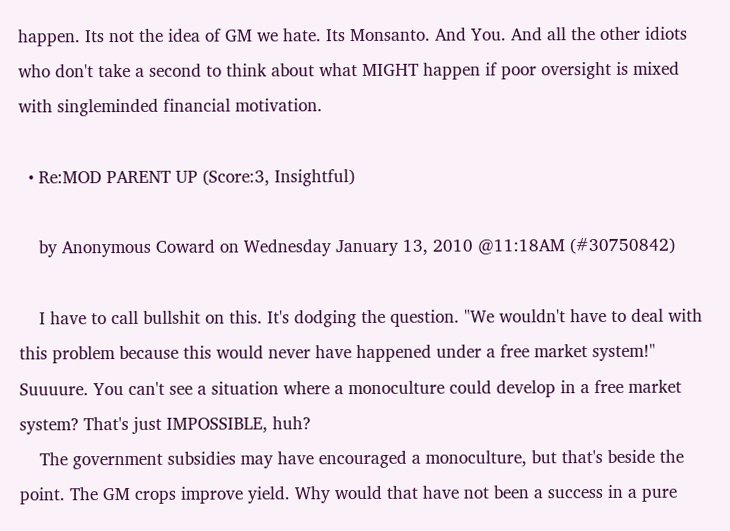happen. Its not the idea of GM we hate. Its Monsanto. And You. And all the other idiots who don't take a second to think about what MIGHT happen if poor oversight is mixed with singleminded financial motivation.

  • Re:MOD PARENT UP (Score:3, Insightful)

    by Anonymous Coward on Wednesday January 13, 2010 @11:18AM (#30750842)

    I have to call bullshit on this. It's dodging the question. "We wouldn't have to deal with this problem because this would never have happened under a free market system!" Suuuure. You can't see a situation where a monoculture could develop in a free market system? That's just IMPOSSIBLE, huh?
    The government subsidies may have encouraged a monoculture, but that's beside the point. The GM crops improve yield. Why would that have not been a success in a pure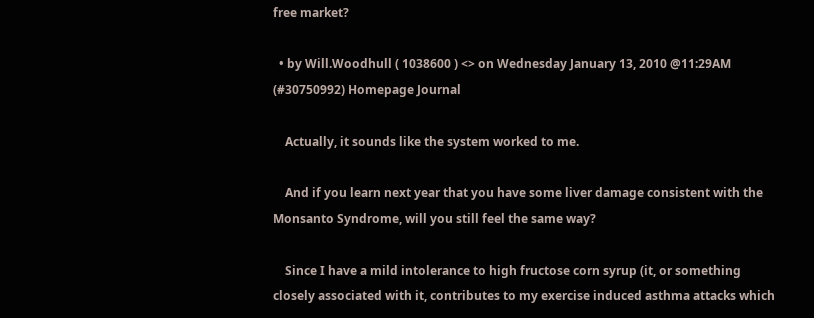free market?

  • by Will.Woodhull ( 1038600 ) <> on Wednesday January 13, 2010 @11:29AM (#30750992) Homepage Journal

    Actually, it sounds like the system worked to me.

    And if you learn next year that you have some liver damage consistent with the Monsanto Syndrome, will you still feel the same way?

    Since I have a mild intolerance to high fructose corn syrup (it, or something closely associated with it, contributes to my exercise induced asthma attacks which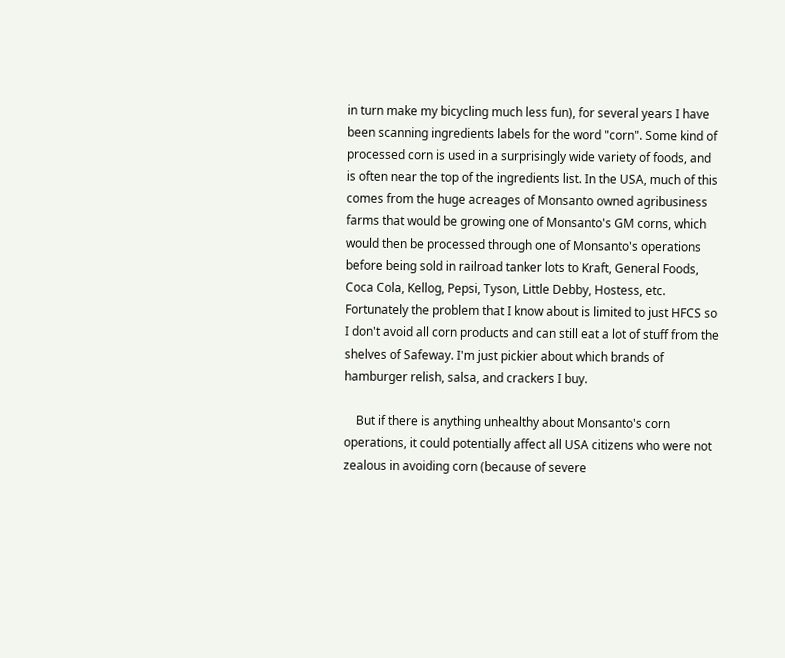in turn make my bicycling much less fun), for several years I have been scanning ingredients labels for the word "corn". Some kind of processed corn is used in a surprisingly wide variety of foods, and is often near the top of the ingredients list. In the USA, much of this comes from the huge acreages of Monsanto owned agribusiness farms that would be growing one of Monsanto's GM corns, which would then be processed through one of Monsanto's operations before being sold in railroad tanker lots to Kraft, General Foods, Coca Cola, Kellog, Pepsi, Tyson, Little Debby, Hostess, etc. Fortunately the problem that I know about is limited to just HFCS so I don't avoid all corn products and can still eat a lot of stuff from the shelves of Safeway. I'm just pickier about which brands of hamburger relish, salsa, and crackers I buy.

    But if there is anything unhealthy about Monsanto's corn operations, it could potentially affect all USA citizens who were not zealous in avoiding corn (because of severe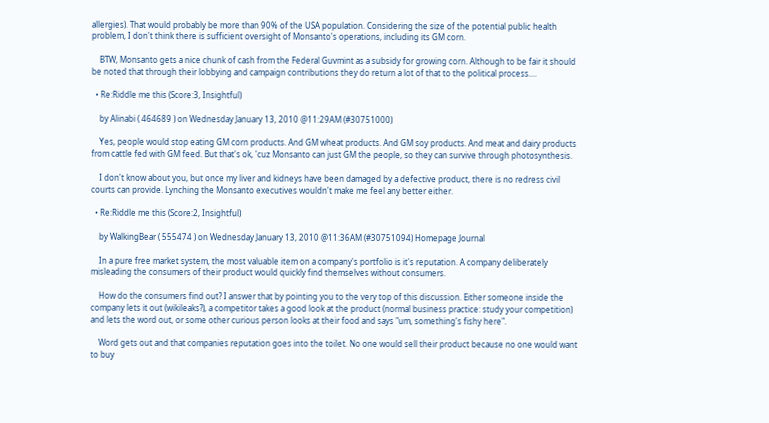allergies). That would probably be more than 90% of the USA population. Considering the size of the potential public health problem, I don't think there is sufficient oversight of Monsanto's operations, including its GM corn.

    BTW, Monsanto gets a nice chunk of cash from the Federal Guvmint as a subsidy for growing corn. Although to be fair it should be noted that through their lobbying and campaign contributions they do return a lot of that to the political process....

  • Re:Riddle me this (Score:3, Insightful)

    by Alinabi ( 464689 ) on Wednesday January 13, 2010 @11:29AM (#30751000)

    Yes, people would stop eating GM corn products. And GM wheat products. And GM soy products. And meat and dairy products from cattle fed with GM feed. But that's ok, 'cuz Monsanto can just GM the people, so they can survive through photosynthesis.

    I don't know about you, but once my liver and kidneys have been damaged by a defective product, there is no redress civil courts can provide. Lynching the Monsanto executives wouldn't make me feel any better either.

  • Re:Riddle me this (Score:2, Insightful)

    by WalkingBear ( 555474 ) on Wednesday January 13, 2010 @11:36AM (#30751094) Homepage Journal

    In a pure free market system, the most valuable item on a company's portfolio is it's reputation. A company deliberately misleading the consumers of their product would quickly find themselves without consumers.

    How do the consumers find out? I answer that by pointing you to the very top of this discussion. Either someone inside the company lets it out (wikileaks?), a competitor takes a good look at the product (normal business practice: study your competition) and lets the word out, or some other curious person looks at their food and says "um, something's fishy here".

    Word gets out and that companies reputation goes into the toilet. No one would sell their product because no one would want to buy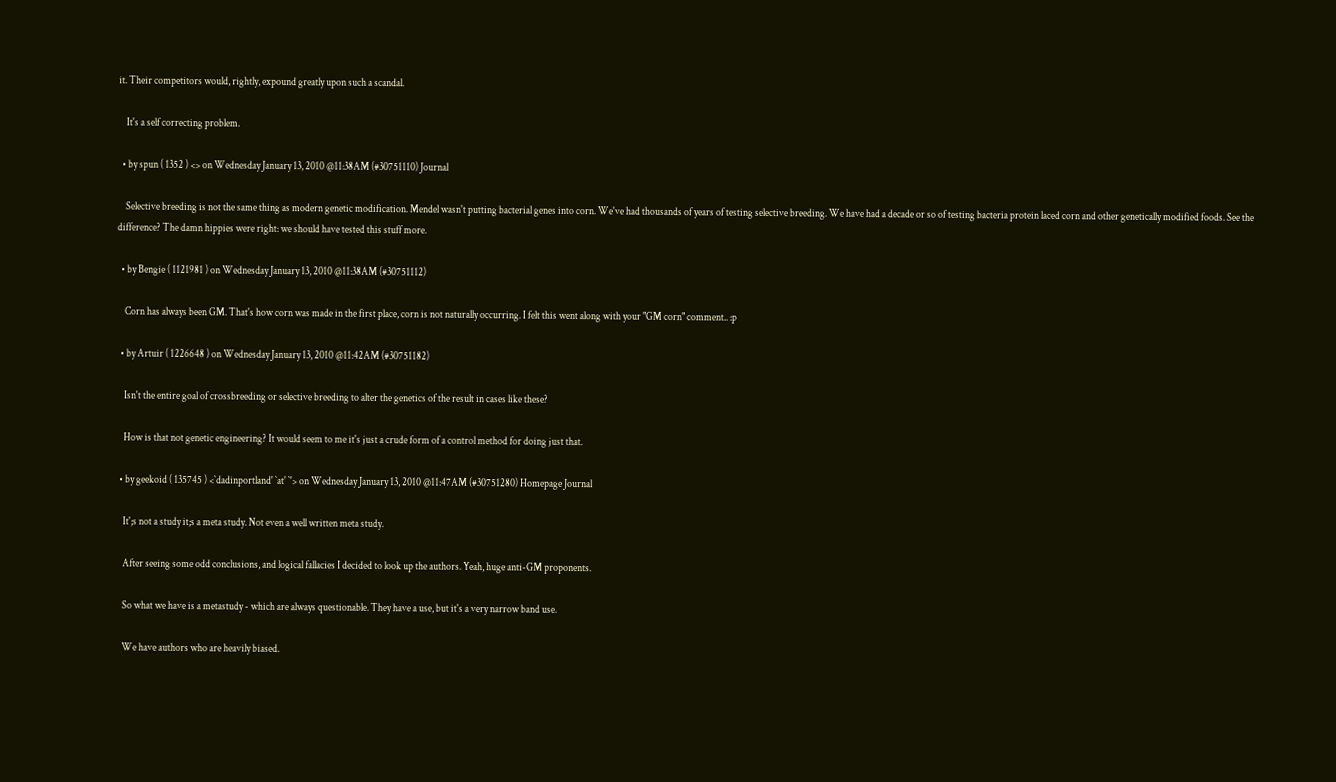it. Their competitors would, rightly, expound greatly upon such a scandal.

    It's a self correcting problem.

  • by spun ( 1352 ) <> on Wednesday January 13, 2010 @11:38AM (#30751110) Journal

    Selective breeding is not the same thing as modern genetic modification. Mendel wasn't putting bacterial genes into corn. We've had thousands of years of testing selective breeding. We have had a decade or so of testing bacteria protein laced corn and other genetically modified foods. See the difference? The damn hippies were right: we should have tested this stuff more.

  • by Bengie ( 1121981 ) on Wednesday January 13, 2010 @11:38AM (#30751112)

    Corn has always been GM. That's how corn was made in the first place, corn is not naturally occurring. I felt this went along with your "GM corn" comment.. :p

  • by Artuir ( 1226648 ) on Wednesday January 13, 2010 @11:42AM (#30751182)

    Isn't the entire goal of crossbreeding or selective breeding to alter the genetics of the result in cases like these?

    How is that not genetic engineering? It would seem to me it's just a crude form of a control method for doing just that.

  • by geekoid ( 135745 ) <`dadinportland' `at' `'> on Wednesday January 13, 2010 @11:47AM (#30751280) Homepage Journal

    It';s not a study it;s a meta study. Not even a well written meta study.

    After seeing some odd conclusions, and logical fallacies I decided to look up the authors. Yeah, huge anti-GM proponents.

    So what we have is a metastudy - which are always questionable. They have a use, but it's a very narrow band use.

    We have authors who are heavily biased.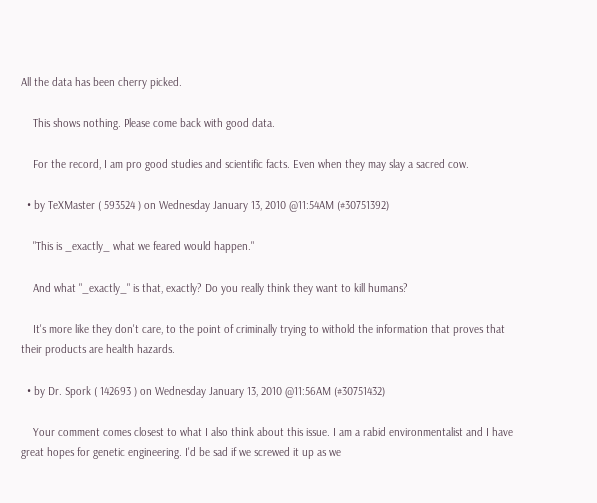All the data has been cherry picked.

    This shows nothing. Please come back with good data.

    For the record, I am pro good studies and scientific facts. Even when they may slay a sacred cow.

  • by TeXMaster ( 593524 ) on Wednesday January 13, 2010 @11:54AM (#30751392)

    "This is _exactly_ what we feared would happen."

    And what "_exactly_" is that, exactly? Do you really think they want to kill humans?

    It's more like they don't care, to the point of criminally trying to withold the information that proves that their products are health hazards.

  • by Dr. Spork ( 142693 ) on Wednesday January 13, 2010 @11:56AM (#30751432)

    Your comment comes closest to what I also think about this issue. I am a rabid environmentalist and I have great hopes for genetic engineering. I'd be sad if we screwed it up as we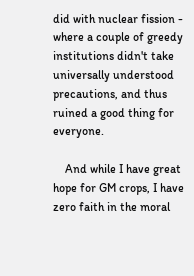did with nuclear fission - where a couple of greedy institutions didn't take universally understood precautions, and thus ruined a good thing for everyone.

    And while I have great hope for GM crops, I have zero faith in the moral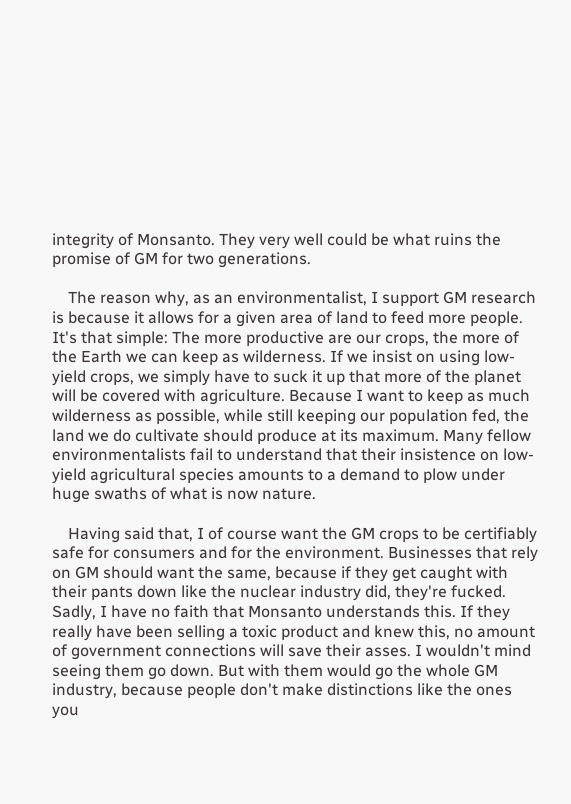integrity of Monsanto. They very well could be what ruins the promise of GM for two generations.

    The reason why, as an environmentalist, I support GM research is because it allows for a given area of land to feed more people. It's that simple: The more productive are our crops, the more of the Earth we can keep as wilderness. If we insist on using low-yield crops, we simply have to suck it up that more of the planet will be covered with agriculture. Because I want to keep as much wilderness as possible, while still keeping our population fed, the land we do cultivate should produce at its maximum. Many fellow environmentalists fail to understand that their insistence on low-yield agricultural species amounts to a demand to plow under huge swaths of what is now nature.

    Having said that, I of course want the GM crops to be certifiably safe for consumers and for the environment. Businesses that rely on GM should want the same, because if they get caught with their pants down like the nuclear industry did, they're fucked. Sadly, I have no faith that Monsanto understands this. If they really have been selling a toxic product and knew this, no amount of government connections will save their asses. I wouldn't mind seeing them go down. But with them would go the whole GM industry, because people don't make distinctions like the ones you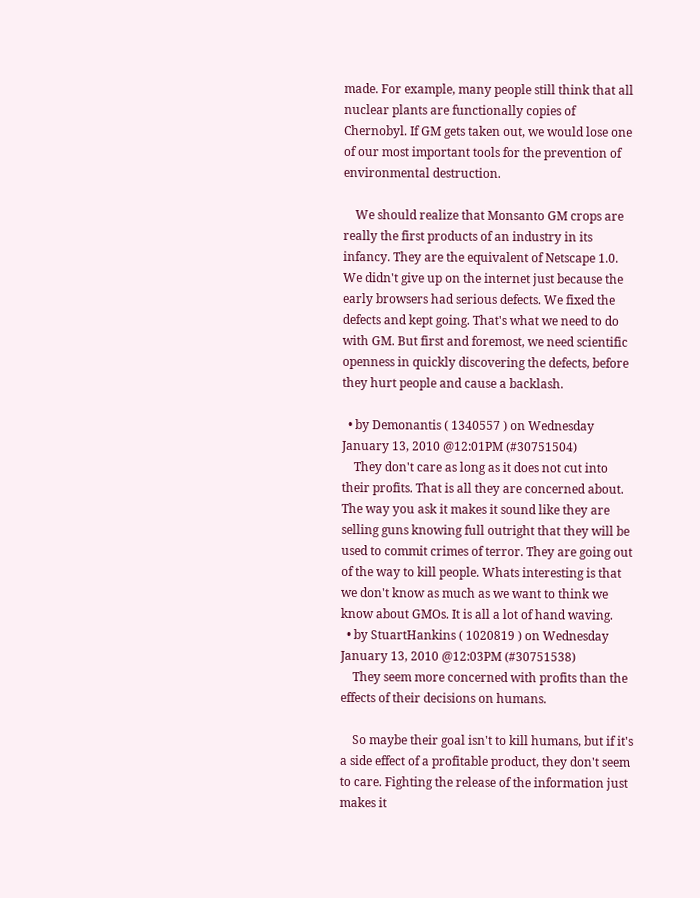made. For example, many people still think that all nuclear plants are functionally copies of Chernobyl. If GM gets taken out, we would lose one of our most important tools for the prevention of environmental destruction.

    We should realize that Monsanto GM crops are really the first products of an industry in its infancy. They are the equivalent of Netscape 1.0. We didn't give up on the internet just because the early browsers had serious defects. We fixed the defects and kept going. That's what we need to do with GM. But first and foremost, we need scientific openness in quickly discovering the defects, before they hurt people and cause a backlash.

  • by Demonantis ( 1340557 ) on Wednesday January 13, 2010 @12:01PM (#30751504)
    They don't care as long as it does not cut into their profits. That is all they are concerned about. The way you ask it makes it sound like they are selling guns knowing full outright that they will be used to commit crimes of terror. They are going out of the way to kill people. Whats interesting is that we don't know as much as we want to think we know about GMOs. It is all a lot of hand waving.
  • by StuartHankins ( 1020819 ) on Wednesday January 13, 2010 @12:03PM (#30751538)
    They seem more concerned with profits than the effects of their decisions on humans.

    So maybe their goal isn't to kill humans, but if it's a side effect of a profitable product, they don't seem to care. Fighting the release of the information just makes it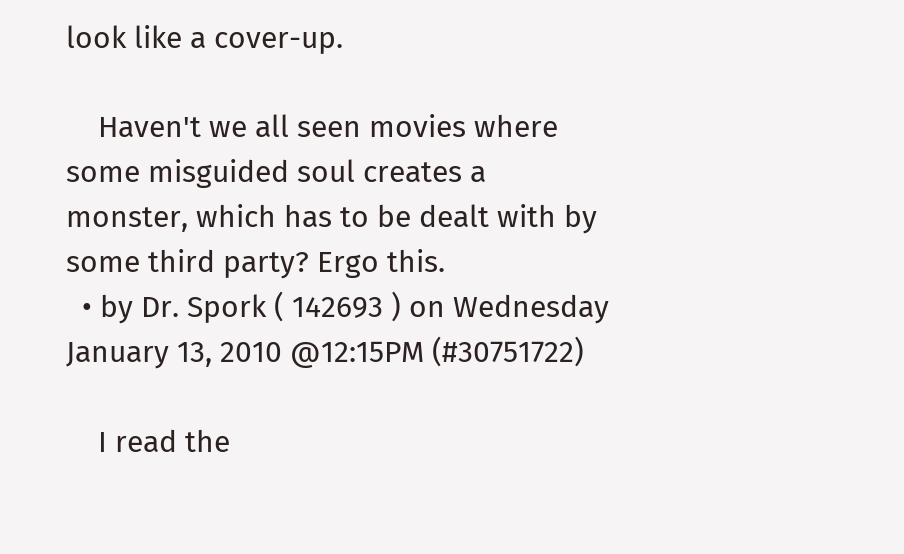look like a cover-up.

    Haven't we all seen movies where some misguided soul creates a monster, which has to be dealt with by some third party? Ergo this.
  • by Dr. Spork ( 142693 ) on Wednesday January 13, 2010 @12:15PM (#30751722)

    I read the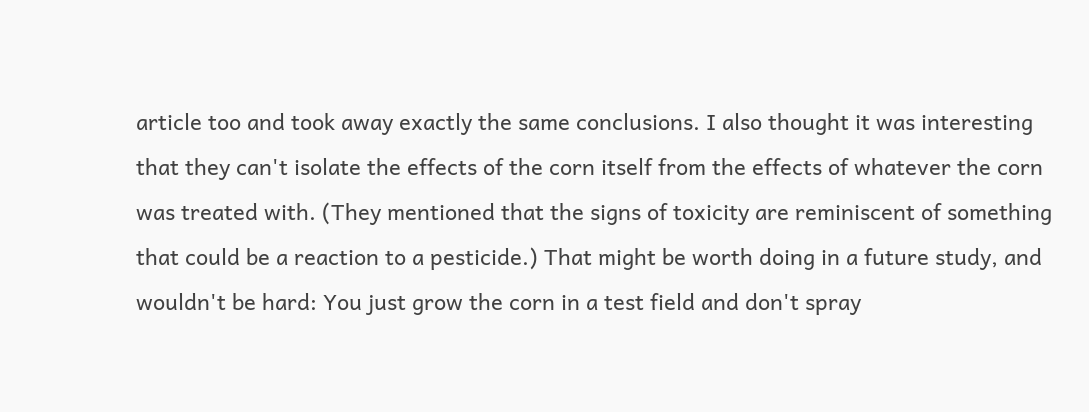article too and took away exactly the same conclusions. I also thought it was interesting that they can't isolate the effects of the corn itself from the effects of whatever the corn was treated with. (They mentioned that the signs of toxicity are reminiscent of something that could be a reaction to a pesticide.) That might be worth doing in a future study, and wouldn't be hard: You just grow the corn in a test field and don't spray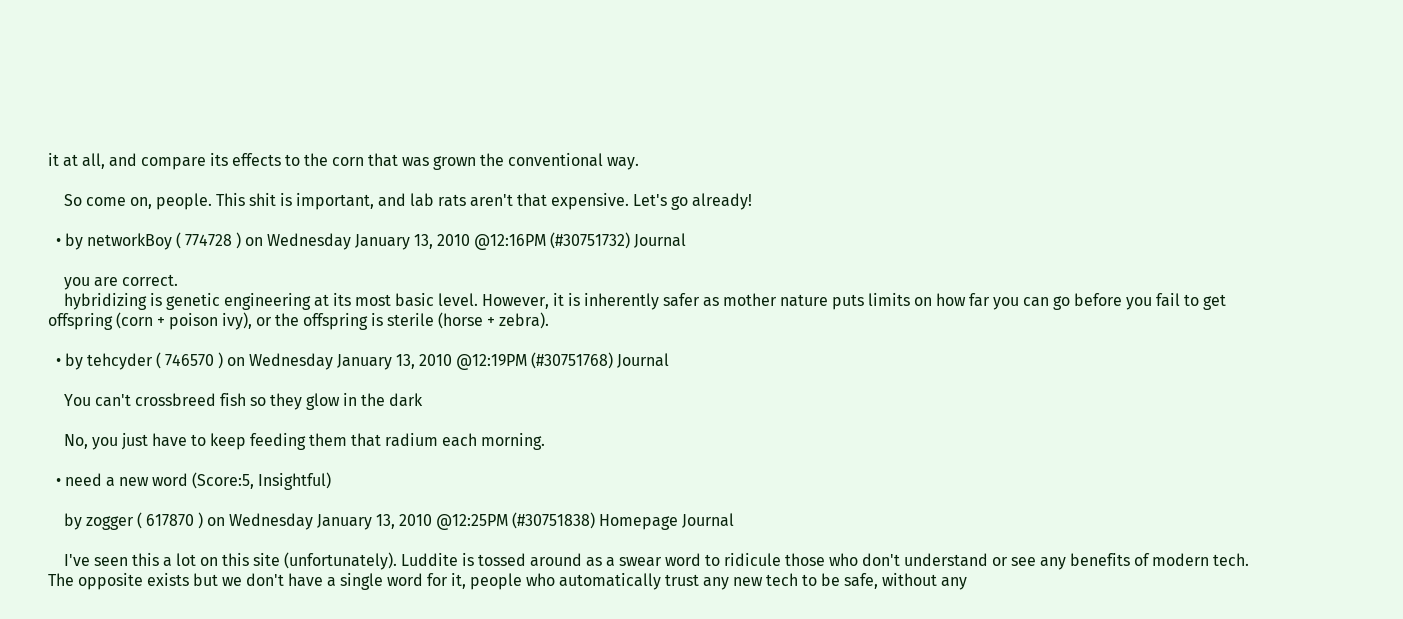it at all, and compare its effects to the corn that was grown the conventional way.

    So come on, people. This shit is important, and lab rats aren't that expensive. Let's go already!

  • by networkBoy ( 774728 ) on Wednesday January 13, 2010 @12:16PM (#30751732) Journal

    you are correct.
    hybridizing is genetic engineering at its most basic level. However, it is inherently safer as mother nature puts limits on how far you can go before you fail to get offspring (corn + poison ivy), or the offspring is sterile (horse + zebra).

  • by tehcyder ( 746570 ) on Wednesday January 13, 2010 @12:19PM (#30751768) Journal

    You can't crossbreed fish so they glow in the dark

    No, you just have to keep feeding them that radium each morning.

  • need a new word (Score:5, Insightful)

    by zogger ( 617870 ) on Wednesday January 13, 2010 @12:25PM (#30751838) Homepage Journal

    I've seen this a lot on this site (unfortunately). Luddite is tossed around as a swear word to ridicule those who don't understand or see any benefits of modern tech. The opposite exists but we don't have a single word for it, people who automatically trust any new tech to be safe, without any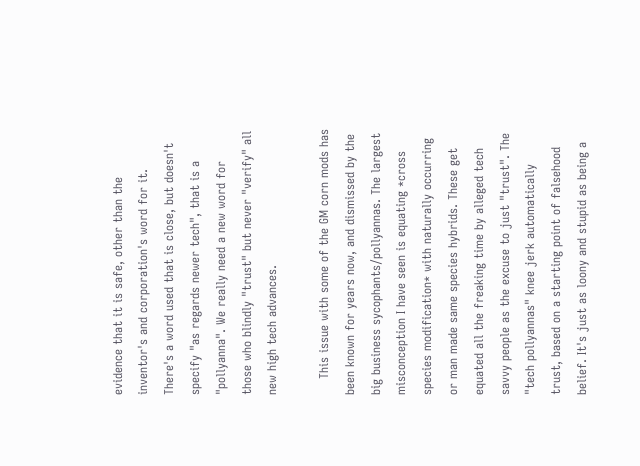evidence that it is safe, other than the inventor's and corporation's word for it. There's a word used that is close, but doesn't specify "as regards newer tech", that is a "pollyanna". We really need a new word for those who blindly "trust" but never "verify" all new high tech advances.

    This issue with some of the GM corn mods has been known for years now, and dismissed by the big business sycophants/pollyannas. The largest misconception I have seen is equating *cross species modification* with naturally occurring or man made same species hybrids. These get equated all the freaking time by alleged tech savvy people as the excuse to just "trust". The "tech pollyannas" knee jerk automatically trust, based on a starting point of falsehood belief. It's just as loony and stupid as being a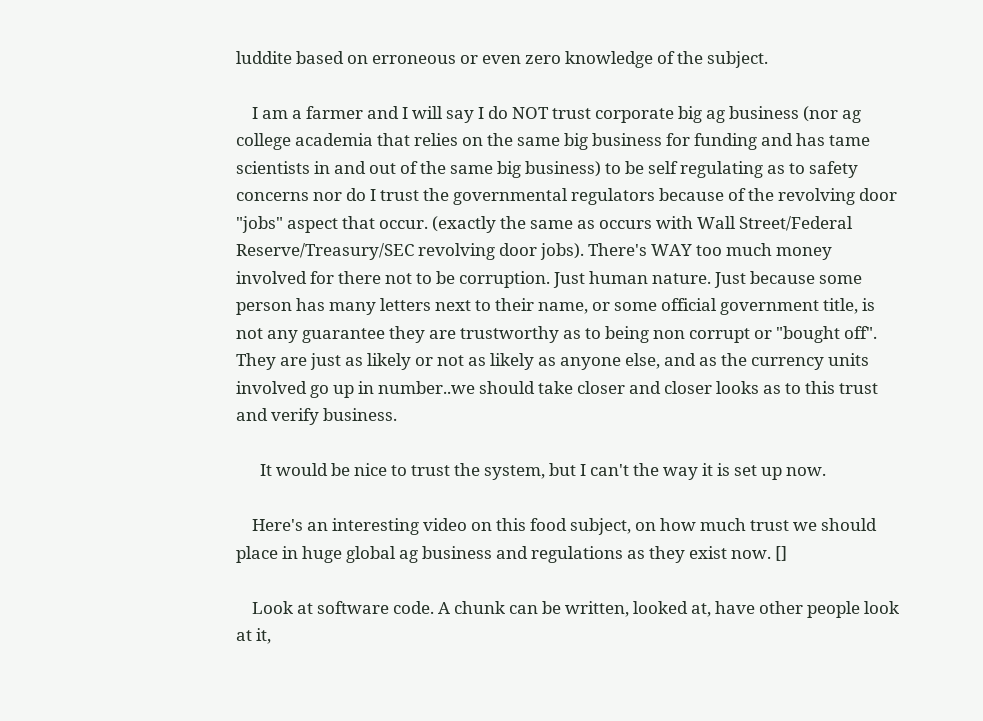luddite based on erroneous or even zero knowledge of the subject.

    I am a farmer and I will say I do NOT trust corporate big ag business (nor ag college academia that relies on the same big business for funding and has tame scientists in and out of the same big business) to be self regulating as to safety concerns nor do I trust the governmental regulators because of the revolving door "jobs" aspect that occur. (exactly the same as occurs with Wall Street/Federal Reserve/Treasury/SEC revolving door jobs). There's WAY too much money involved for there not to be corruption. Just human nature. Just because some person has many letters next to their name, or some official government title, is not any guarantee they are trustworthy as to being non corrupt or "bought off". They are just as likely or not as likely as anyone else, and as the currency units involved go up in number..we should take closer and closer looks as to this trust and verify business.

      It would be nice to trust the system, but I can't the way it is set up now.

    Here's an interesting video on this food subject, on how much trust we should place in huge global ag business and regulations as they exist now. []

    Look at software code. A chunk can be written, looked at, have other people look at it,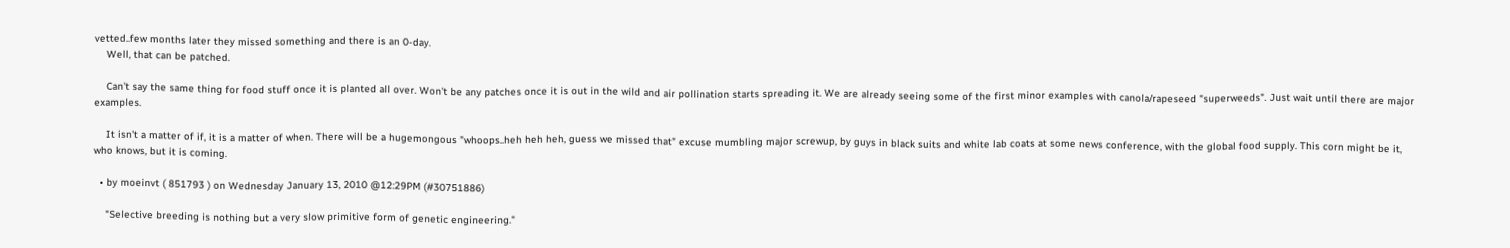vetted..few months later they missed something and there is an 0-day.
    Well, that can be patched.

    Can't say the same thing for food stuff once it is planted all over. Won't be any patches once it is out in the wild and air pollination starts spreading it. We are already seeing some of the first minor examples with canola/rapeseed "superweeds". Just wait until there are major examples.

    It isn't a matter of if, it is a matter of when. There will be a hugemongous "whoops..heh heh heh, guess we missed that" excuse mumbling major screwup, by guys in black suits and white lab coats at some news conference, with the global food supply. This corn might be it, who knows, but it is coming.

  • by moeinvt ( 851793 ) on Wednesday January 13, 2010 @12:29PM (#30751886)

    "Selective breeding is nothing but a very slow primitive form of genetic engineering."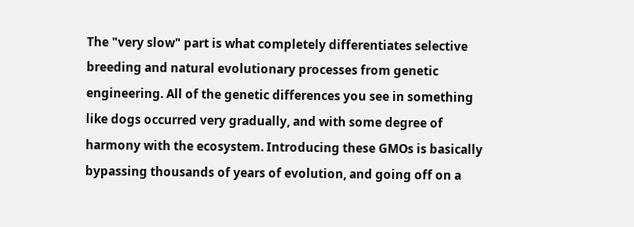The "very slow" part is what completely differentiates selective breeding and natural evolutionary processes from genetic engineering. All of the genetic differences you see in something like dogs occurred very gradually, and with some degree of harmony with the ecosystem. Introducing these GMOs is basically bypassing thousands of years of evolution, and going off on a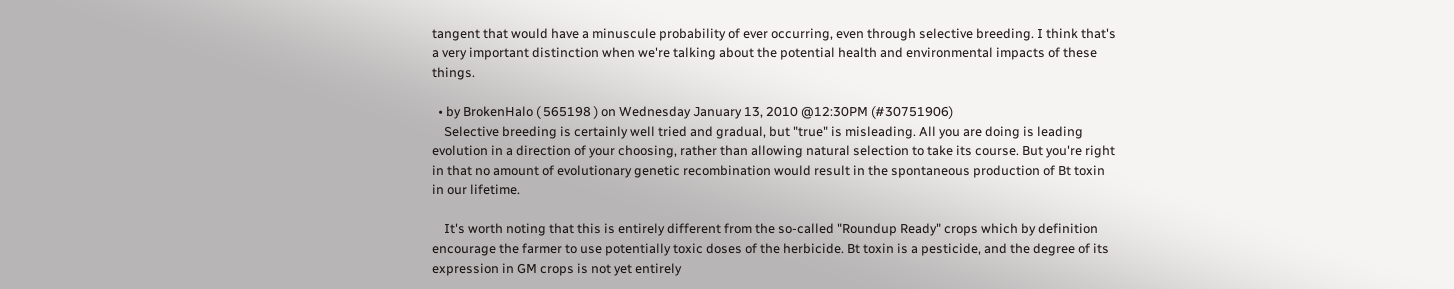tangent that would have a minuscule probability of ever occurring, even through selective breeding. I think that's a very important distinction when we're talking about the potential health and environmental impacts of these things.

  • by BrokenHalo ( 565198 ) on Wednesday January 13, 2010 @12:30PM (#30751906)
    Selective breeding is certainly well tried and gradual, but "true" is misleading. All you are doing is leading evolution in a direction of your choosing, rather than allowing natural selection to take its course. But you're right in that no amount of evolutionary genetic recombination would result in the spontaneous production of Bt toxin in our lifetime.

    It's worth noting that this is entirely different from the so-called "Roundup Ready" crops which by definition encourage the farmer to use potentially toxic doses of the herbicide. Bt toxin is a pesticide, and the degree of its expression in GM crops is not yet entirely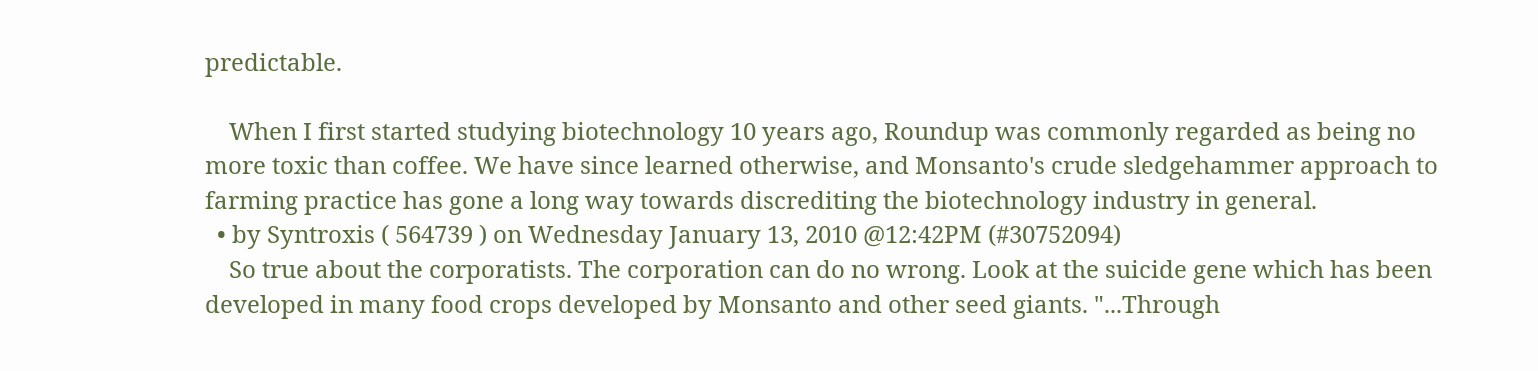predictable.

    When I first started studying biotechnology 10 years ago, Roundup was commonly regarded as being no more toxic than coffee. We have since learned otherwise, and Monsanto's crude sledgehammer approach to farming practice has gone a long way towards discrediting the biotechnology industry in general.
  • by Syntroxis ( 564739 ) on Wednesday January 13, 2010 @12:42PM (#30752094)
    So true about the corporatists. The corporation can do no wrong. Look at the suicide gene which has been developed in many food crops developed by Monsanto and other seed giants. "...Through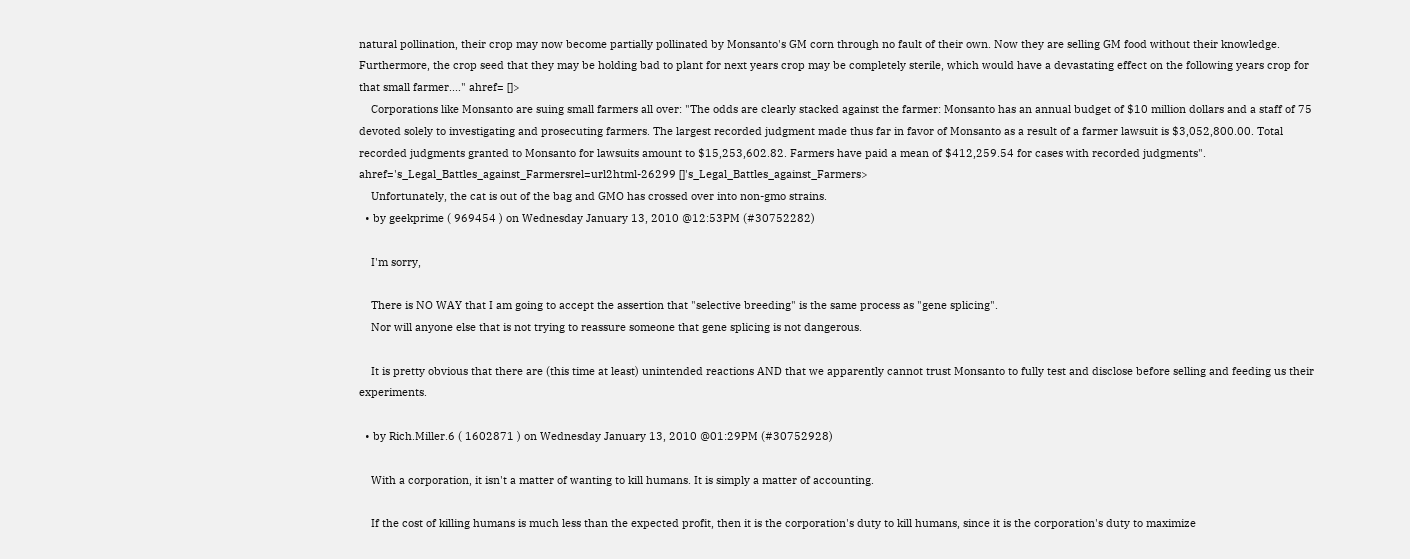natural pollination, their crop may now become partially pollinated by Monsanto's GM corn through no fault of their own. Now they are selling GM food without their knowledge. Furthermore, the crop seed that they may be holding bad to plant for next years crop may be completely sterile, which would have a devastating effect on the following years crop for that small farmer...." ahref= []>
    Corporations like Monsanto are suing small farmers all over: "The odds are clearly stacked against the farmer: Monsanto has an annual budget of $10 million dollars and a staff of 75 devoted solely to investigating and prosecuting farmers. The largest recorded judgment made thus far in favor of Monsanto as a result of a farmer lawsuit is $3,052,800.00. Total recorded judgments granted to Monsanto for lawsuits amount to $15,253,602.82. Farmers have paid a mean of $412,259.54 for cases with recorded judgments". ahref='s_Legal_Battles_against_Farmersrel=url2html-26299 []'s_Legal_Battles_against_Farmers>
    Unfortunately, the cat is out of the bag and GMO has crossed over into non-gmo strains.
  • by geekprime ( 969454 ) on Wednesday January 13, 2010 @12:53PM (#30752282)

    I'm sorry,

    There is NO WAY that I am going to accept the assertion that "selective breeding" is the same process as "gene splicing".
    Nor will anyone else that is not trying to reassure someone that gene splicing is not dangerous.

    It is pretty obvious that there are (this time at least) unintended reactions AND that we apparently cannot trust Monsanto to fully test and disclose before selling and feeding us their experiments.

  • by Rich.Miller.6 ( 1602871 ) on Wednesday January 13, 2010 @01:29PM (#30752928)

    With a corporation, it isn't a matter of wanting to kill humans. It is simply a matter of accounting.

    If the cost of killing humans is much less than the expected profit, then it is the corporation's duty to kill humans, since it is the corporation's duty to maximize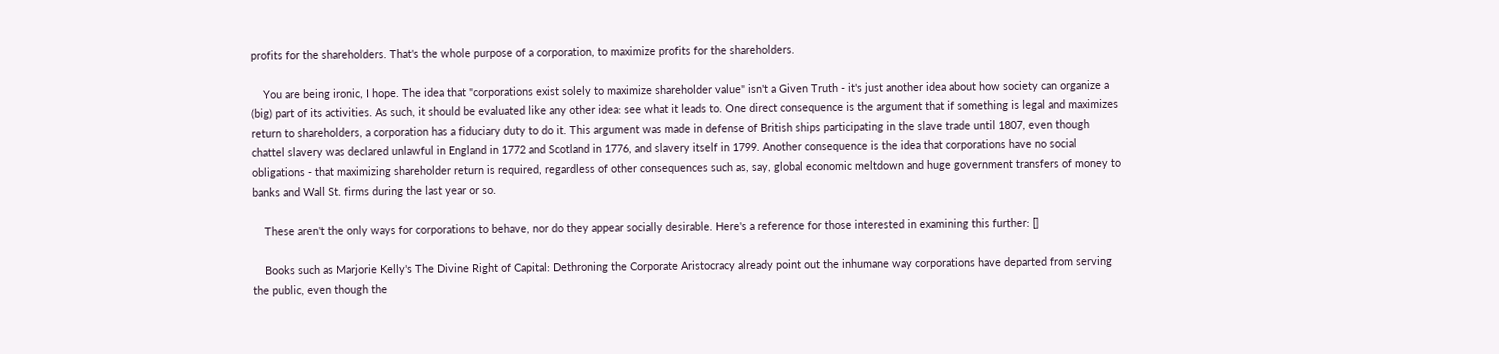profits for the shareholders. That's the whole purpose of a corporation, to maximize profits for the shareholders.

    You are being ironic, I hope. The idea that "corporations exist solely to maximize shareholder value" isn't a Given Truth - it's just another idea about how society can organize a (big) part of its activities. As such, it should be evaluated like any other idea: see what it leads to. One direct consequence is the argument that if something is legal and maximizes return to shareholders, a corporation has a fiduciary duty to do it. This argument was made in defense of British ships participating in the slave trade until 1807, even though chattel slavery was declared unlawful in England in 1772 and Scotland in 1776, and slavery itself in 1799. Another consequence is the idea that corporations have no social obligations - that maximizing shareholder return is required, regardless of other consequences such as, say, global economic meltdown and huge government transfers of money to banks and Wall St. firms during the last year or so.

    These aren't the only ways for corporations to behave, nor do they appear socially desirable. Here's a reference for those interested in examining this further: []

    Books such as Marjorie Kelly's The Divine Right of Capital: Dethroning the Corporate Aristocracy already point out the inhumane way corporations have departed from serving the public, even though the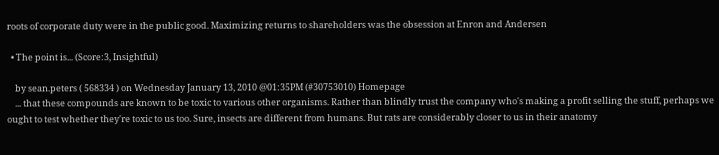roots of corporate duty were in the public good. Maximizing returns to shareholders was the obsession at Enron and Andersen

  • The point is... (Score:3, Insightful)

    by sean.peters ( 568334 ) on Wednesday January 13, 2010 @01:35PM (#30753010) Homepage
    ... that these compounds are known to be toxic to various other organisms. Rather than blindly trust the company who's making a profit selling the stuff, perhaps we ought to test whether they're toxic to us too. Sure, insects are different from humans. But rats are considerably closer to us in their anatomy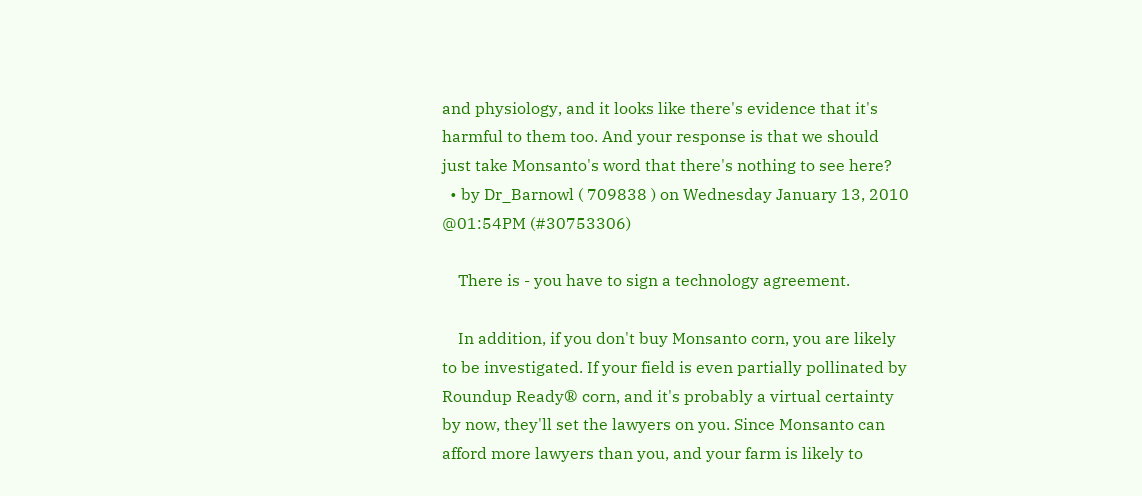and physiology, and it looks like there's evidence that it's harmful to them too. And your response is that we should just take Monsanto's word that there's nothing to see here?
  • by Dr_Barnowl ( 709838 ) on Wednesday January 13, 2010 @01:54PM (#30753306)

    There is - you have to sign a technology agreement.

    In addition, if you don't buy Monsanto corn, you are likely to be investigated. If your field is even partially pollinated by Roundup Ready® corn, and it's probably a virtual certainty by now, they'll set the lawyers on you. Since Monsanto can afford more lawyers than you, and your farm is likely to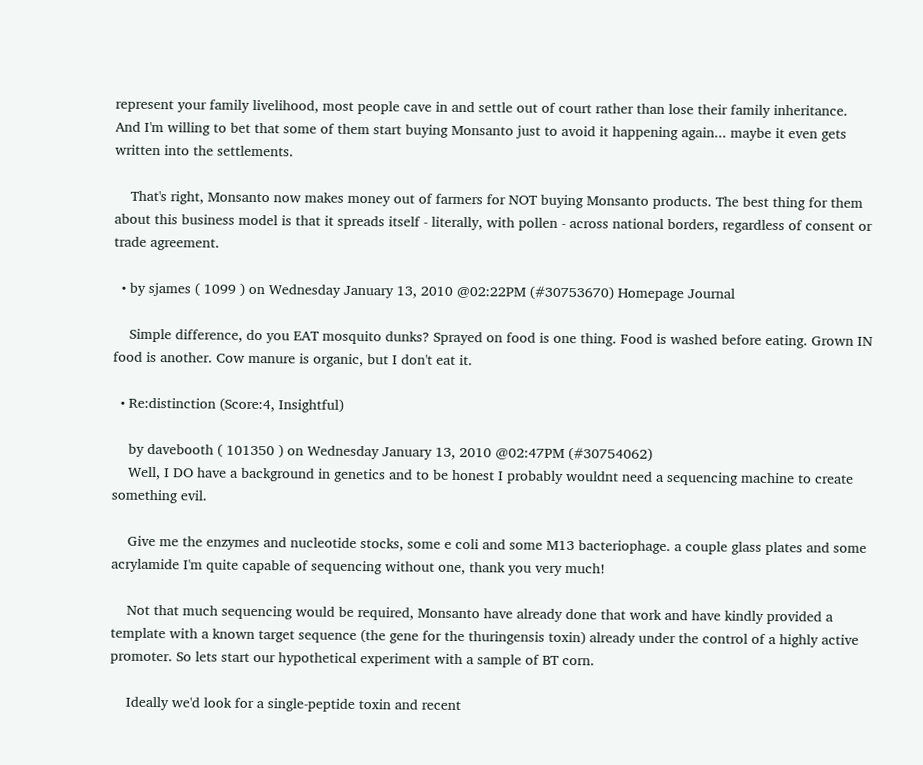represent your family livelihood, most people cave in and settle out of court rather than lose their family inheritance. And I'm willing to bet that some of them start buying Monsanto just to avoid it happening again... maybe it even gets written into the settlements.

    That's right, Monsanto now makes money out of farmers for NOT buying Monsanto products. The best thing for them about this business model is that it spreads itself - literally, with pollen - across national borders, regardless of consent or trade agreement.

  • by sjames ( 1099 ) on Wednesday January 13, 2010 @02:22PM (#30753670) Homepage Journal

    Simple difference, do you EAT mosquito dunks? Sprayed on food is one thing. Food is washed before eating. Grown IN food is another. Cow manure is organic, but I don't eat it.

  • Re:distinction (Score:4, Insightful)

    by davebooth ( 101350 ) on Wednesday January 13, 2010 @02:47PM (#30754062)
    Well, I DO have a background in genetics and to be honest I probably wouldnt need a sequencing machine to create something evil.

    Give me the enzymes and nucleotide stocks, some e coli and some M13 bacteriophage. a couple glass plates and some acrylamide I'm quite capable of sequencing without one, thank you very much!

    Not that much sequencing would be required, Monsanto have already done that work and have kindly provided a template with a known target sequence (the gene for the thuringensis toxin) already under the control of a highly active promoter. So lets start our hypothetical experiment with a sample of BT corn.

    Ideally we'd look for a single-peptide toxin and recent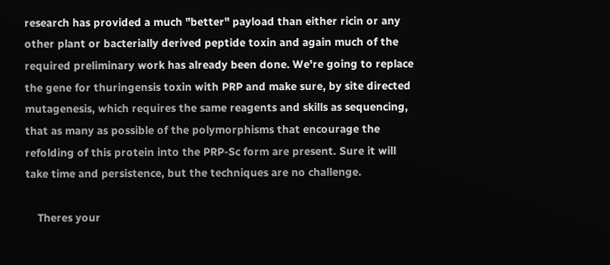research has provided a much "better" payload than either ricin or any other plant or bacterially derived peptide toxin and again much of the required preliminary work has already been done. We're going to replace the gene for thuringensis toxin with PRP and make sure, by site directed mutagenesis, which requires the same reagents and skills as sequencing, that as many as possible of the polymorphisms that encourage the refolding of this protein into the PRP-Sc form are present. Sure it will take time and persistence, but the techniques are no challenge.

    Theres your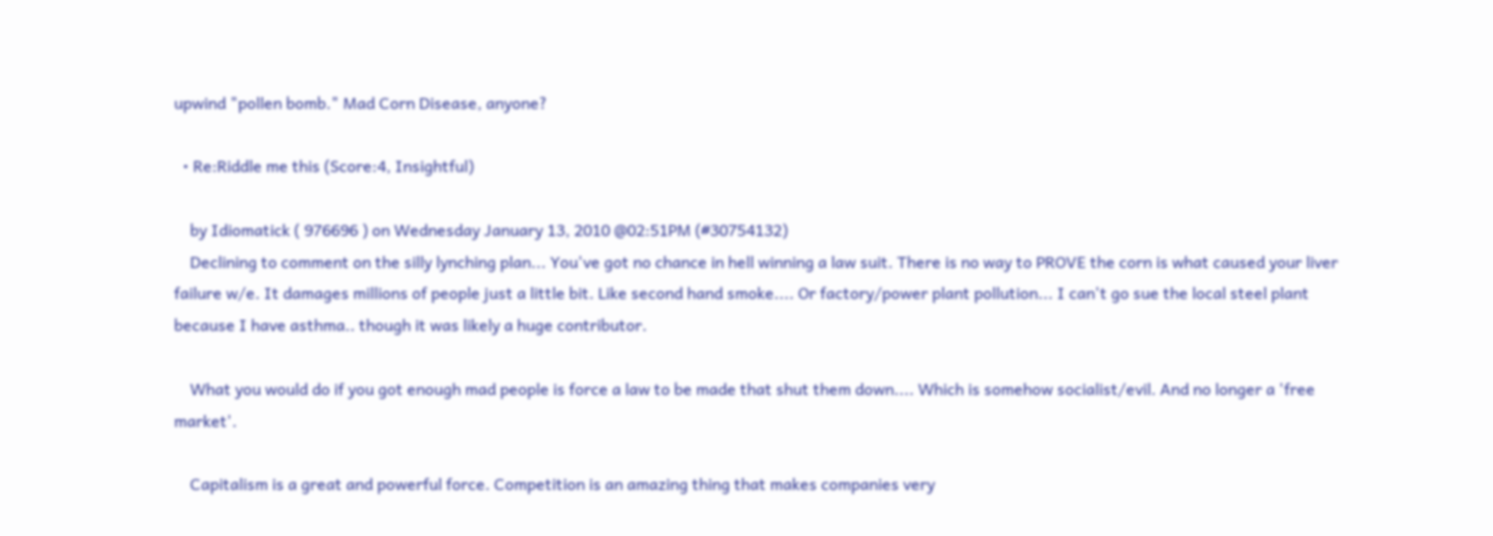upwind "pollen bomb." Mad Corn Disease, anyone?

  • Re:Riddle me this (Score:4, Insightful)

    by Idiomatick ( 976696 ) on Wednesday January 13, 2010 @02:51PM (#30754132)
    Declining to comment on the silly lynching plan... You've got no chance in hell winning a law suit. There is no way to PROVE the corn is what caused your liver failure w/e. It damages millions of people just a little bit. Like second hand smoke.... Or factory/power plant pollution... I can't go sue the local steel plant because I have asthma.. though it was likely a huge contributor.

    What you would do if you got enough mad people is force a law to be made that shut them down.... Which is somehow socialist/evil. And no longer a 'free market'.

    Capitalism is a great and powerful force. Competition is an amazing thing that makes companies very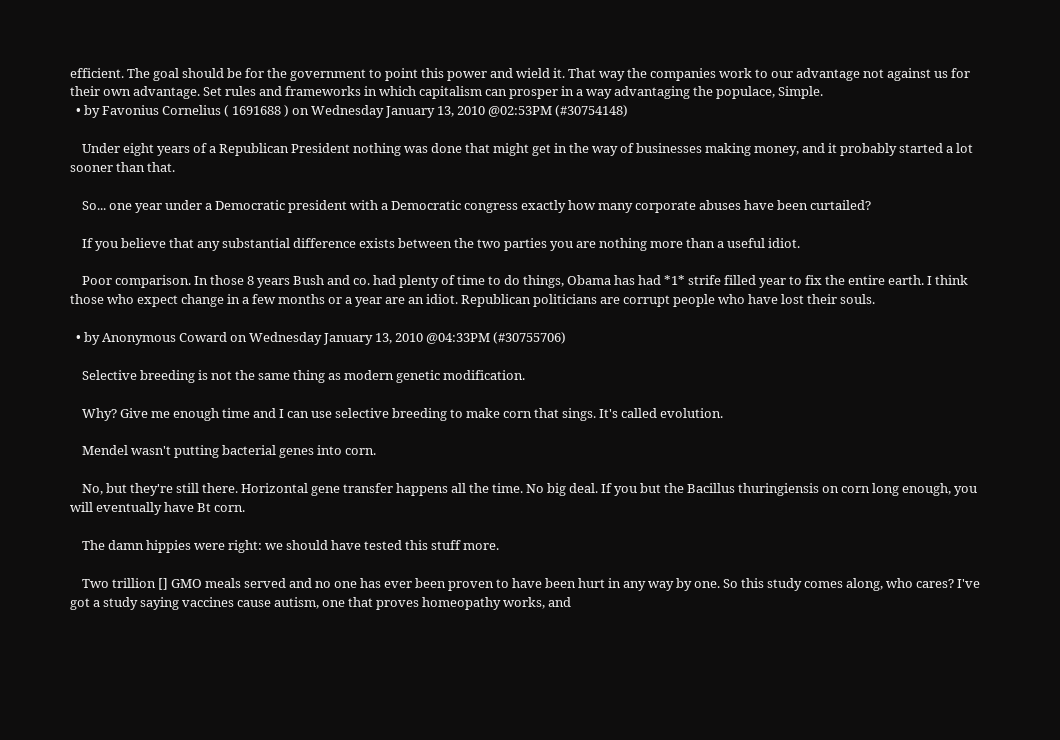efficient. The goal should be for the government to point this power and wield it. That way the companies work to our advantage not against us for their own advantage. Set rules and frameworks in which capitalism can prosper in a way advantaging the populace, Simple.
  • by Favonius Cornelius ( 1691688 ) on Wednesday January 13, 2010 @02:53PM (#30754148)

    Under eight years of a Republican President nothing was done that might get in the way of businesses making money, and it probably started a lot sooner than that.

    So... one year under a Democratic president with a Democratic congress exactly how many corporate abuses have been curtailed?

    If you believe that any substantial difference exists between the two parties you are nothing more than a useful idiot.

    Poor comparison. In those 8 years Bush and co. had plenty of time to do things, Obama has had *1* strife filled year to fix the entire earth. I think those who expect change in a few months or a year are an idiot. Republican politicians are corrupt people who have lost their souls.

  • by Anonymous Coward on Wednesday January 13, 2010 @04:33PM (#30755706)

    Selective breeding is not the same thing as modern genetic modification.

    Why? Give me enough time and I can use selective breeding to make corn that sings. It's called evolution.

    Mendel wasn't putting bacterial genes into corn.

    No, but they're still there. Horizontal gene transfer happens all the time. No big deal. If you but the Bacillus thuringiensis on corn long enough, you will eventually have Bt corn.

    The damn hippies were right: we should have tested this stuff more.

    Two trillion [] GMO meals served and no one has ever been proven to have been hurt in any way by one. So this study comes along, who cares? I've got a study saying vaccines cause autism, one that proves homeopathy works, and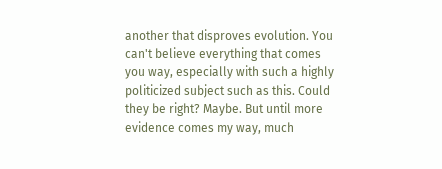another that disproves evolution. You can't believe everything that comes you way, especially with such a highly politicized subject such as this. Could they be right? Maybe. But until more evidence comes my way, much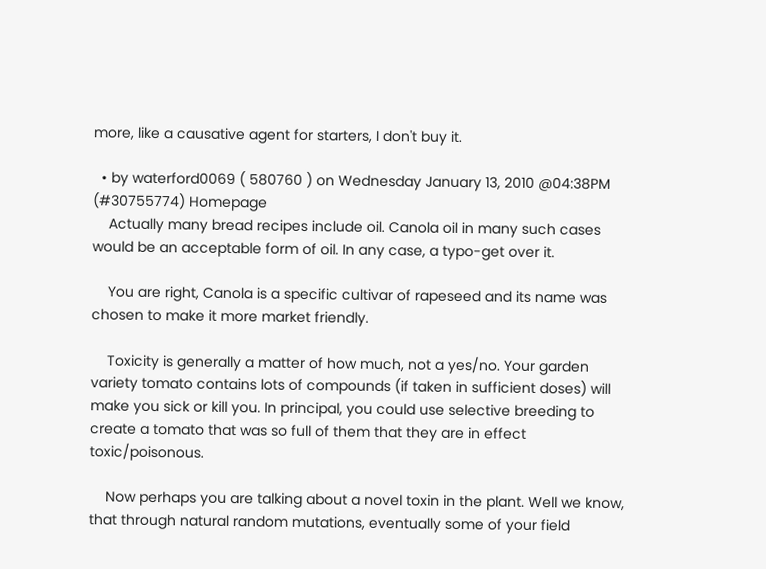more, like a causative agent for starters, I don't buy it.

  • by waterford0069 ( 580760 ) on Wednesday January 13, 2010 @04:38PM (#30755774) Homepage
    Actually many bread recipes include oil. Canola oil in many such cases would be an acceptable form of oil. In any case, a typo-get over it.

    You are right, Canola is a specific cultivar of rapeseed and its name was chosen to make it more market friendly.

    Toxicity is generally a matter of how much, not a yes/no. Your garden variety tomato contains lots of compounds (if taken in sufficient doses) will make you sick or kill you. In principal, you could use selective breeding to create a tomato that was so full of them that they are in effect toxic/poisonous.

    Now perhaps you are talking about a novel toxin in the plant. Well we know, that through natural random mutations, eventually some of your field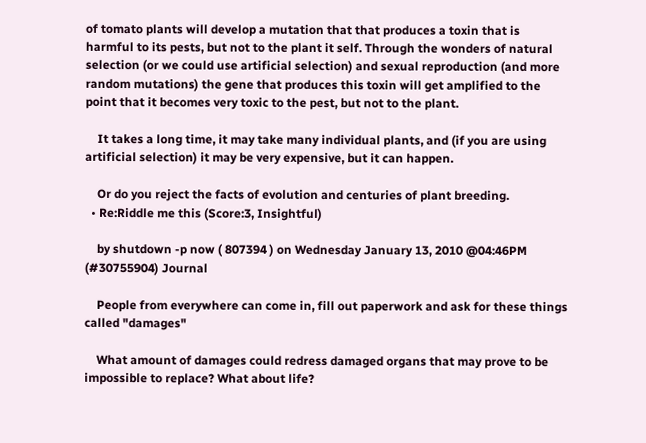of tomato plants will develop a mutation that that produces a toxin that is harmful to its pests, but not to the plant it self. Through the wonders of natural selection (or we could use artificial selection) and sexual reproduction (and more random mutations) the gene that produces this toxin will get amplified to the point that it becomes very toxic to the pest, but not to the plant.

    It takes a long time, it may take many individual plants, and (if you are using artificial selection) it may be very expensive, but it can happen.

    Or do you reject the facts of evolution and centuries of plant breeding.
  • Re:Riddle me this (Score:3, Insightful)

    by shutdown -p now ( 807394 ) on Wednesday January 13, 2010 @04:46PM (#30755904) Journal

    People from everywhere can come in, fill out paperwork and ask for these things called "damages"

    What amount of damages could redress damaged organs that may prove to be impossible to replace? What about life?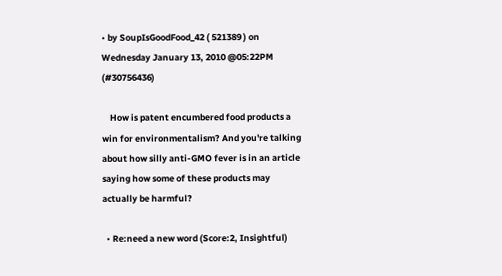• by SoupIsGoodFood_42 ( 521389 ) on Wednesday January 13, 2010 @05:22PM (#30756436)

    How is patent encumbered food products a win for environmentalism? And you're talking about how silly anti-GMO fever is in an article saying how some of these products may actually be harmful?

  • Re:need a new word (Score:2, Insightful)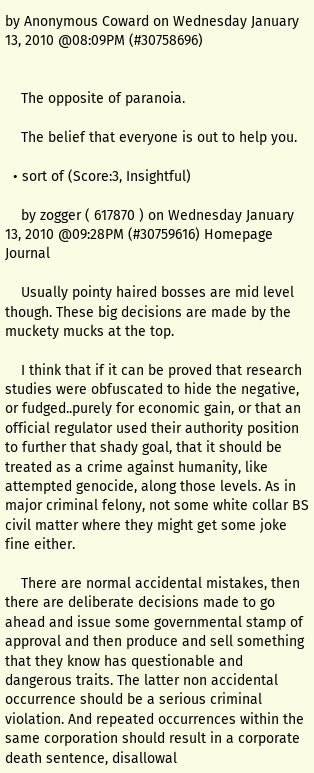by Anonymous Coward on Wednesday January 13, 2010 @08:09PM (#30758696)


    The opposite of paranoia.

    The belief that everyone is out to help you.

  • sort of (Score:3, Insightful)

    by zogger ( 617870 ) on Wednesday January 13, 2010 @09:28PM (#30759616) Homepage Journal

    Usually pointy haired bosses are mid level though. These big decisions are made by the muckety mucks at the top.

    I think that if it can be proved that research studies were obfuscated to hide the negative, or fudged..purely for economic gain, or that an official regulator used their authority position to further that shady goal, that it should be treated as a crime against humanity, like attempted genocide, along those levels. As in major criminal felony, not some white collar BS civil matter where they might get some joke fine either.

    There are normal accidental mistakes, then there are deliberate decisions made to go ahead and issue some governmental stamp of approval and then produce and sell something that they know has questionable and dangerous traits. The latter non accidental occurrence should be a serious criminal violation. And repeated occurrences within the same corporation should result in a corporate death sentence, disallowal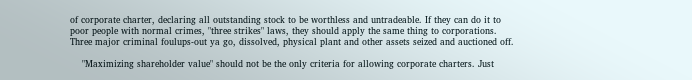of corporate charter, declaring all outstanding stock to be worthless and untradeable. If they can do it to poor people with normal crimes, "three strikes" laws, they should apply the same thing to corporations. Three major criminal foulups-out ya go, dissolved, physical plant and other assets seized and auctioned off.

    "Maximizing shareholder value" should not be the only criteria for allowing corporate charters. Just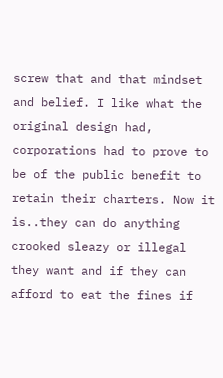screw that and that mindset and belief. I like what the original design had, corporations had to prove to be of the public benefit to retain their charters. Now it is..they can do anything crooked sleazy or illegal they want and if they can afford to eat the fines if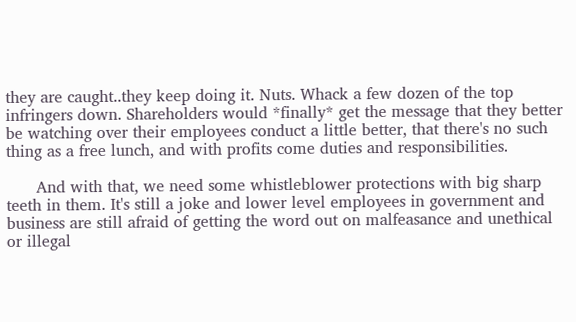they are caught..they keep doing it. Nuts. Whack a few dozen of the top infringers down. Shareholders would *finally* get the message that they better be watching over their employees conduct a little better, that there's no such thing as a free lunch, and with profits come duties and responsibilities.

      And with that, we need some whistleblower protections with big sharp teeth in them. It's still a joke and lower level employees in government and business are still afraid of getting the word out on malfeasance and unethical or illegal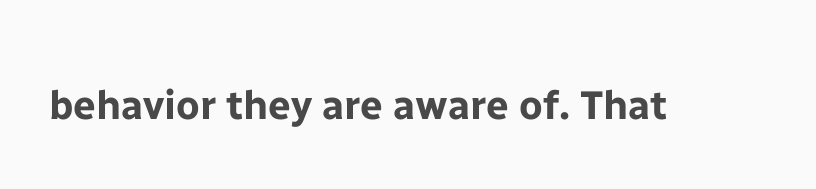behavior they are aware of. That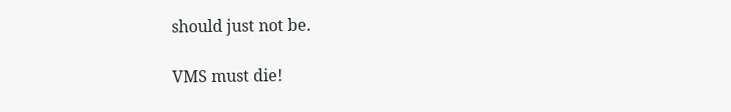should just not be.

VMS must die!